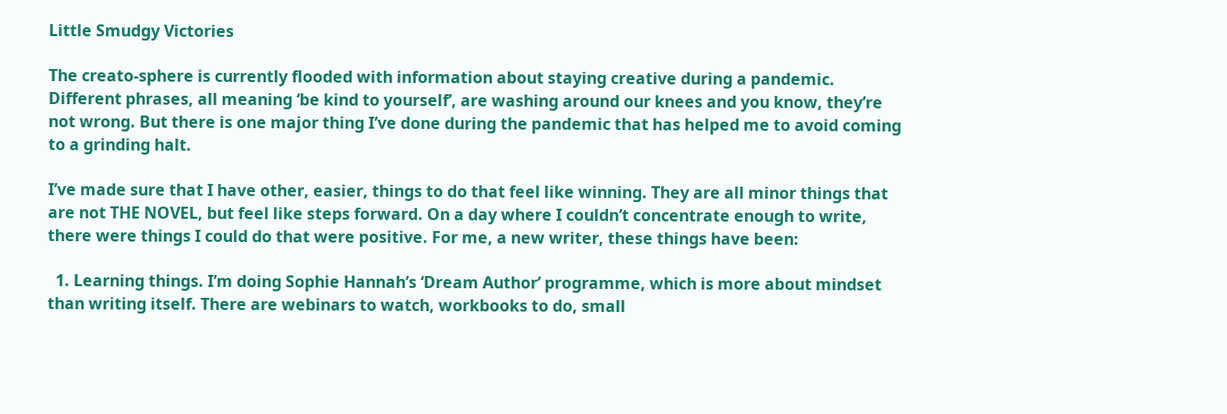Little Smudgy Victories

The creato-sphere is currently flooded with information about staying creative during a pandemic. Different phrases, all meaning ‘be kind to yourself’, are washing around our knees and you know, they’re not wrong. But there is one major thing I’ve done during the pandemic that has helped me to avoid coming to a grinding halt.

I’ve made sure that I have other, easier, things to do that feel like winning. They are all minor things that are not THE NOVEL, but feel like steps forward. On a day where I couldn’t concentrate enough to write, there were things I could do that were positive. For me, a new writer, these things have been:

  1. Learning things. I’m doing Sophie Hannah’s ‘Dream Author’ programme, which is more about mindset than writing itself. There are webinars to watch, workbooks to do, small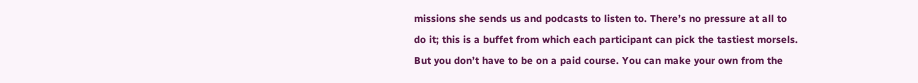missions she sends us and podcasts to listen to. There’s no pressure at all to do it; this is a buffet from which each participant can pick the tastiest morsels. But you don’t have to be on a paid course. You can make your own from the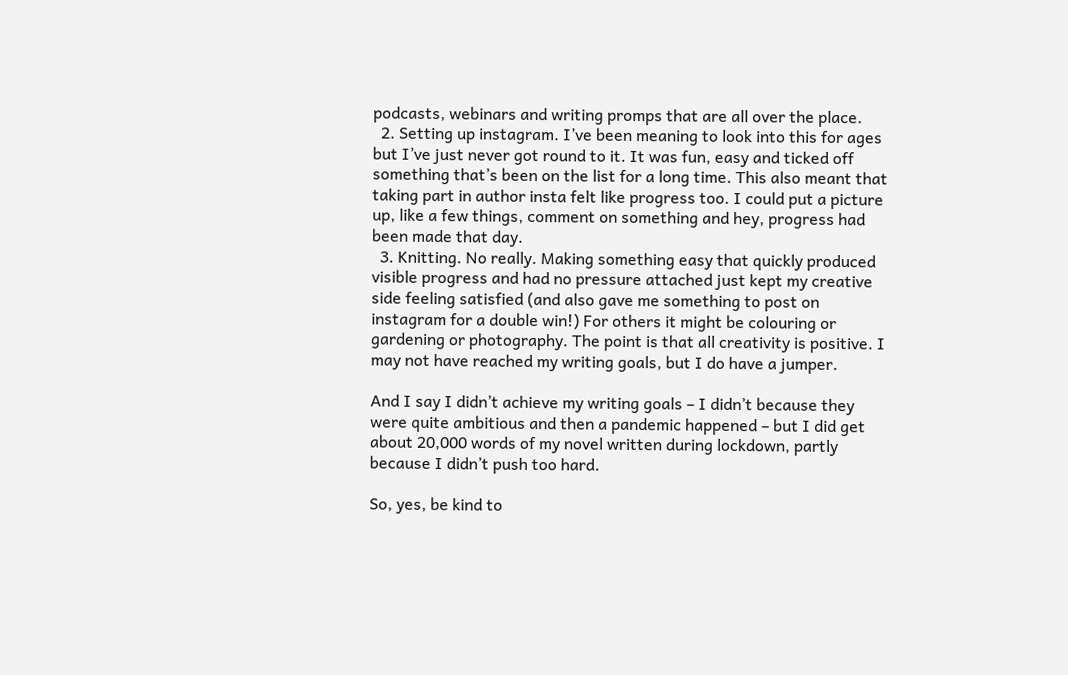podcasts, webinars and writing promps that are all over the place.
  2. Setting up instagram. I’ve been meaning to look into this for ages but I’ve just never got round to it. It was fun, easy and ticked off something that’s been on the list for a long time. This also meant that taking part in author insta felt like progress too. I could put a picture up, like a few things, comment on something and hey, progress had been made that day.
  3. Knitting. No really. Making something easy that quickly produced visible progress and had no pressure attached just kept my creative side feeling satisfied (and also gave me something to post on instagram for a double win!) For others it might be colouring or gardening or photography. The point is that all creativity is positive. I may not have reached my writing goals, but I do have a jumper.

And I say I didn’t achieve my writing goals – I didn’t because they were quite ambitious and then a pandemic happened – but I did get about 20,000 words of my novel written during lockdown, partly because I didn’t push too hard.

So, yes, be kind to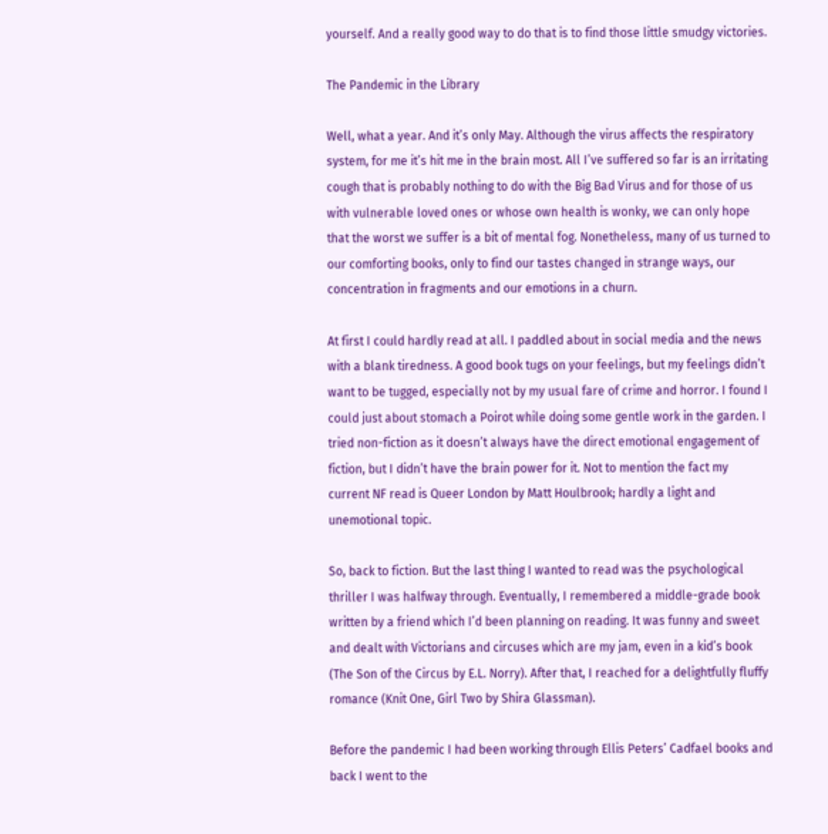yourself. And a really good way to do that is to find those little smudgy victories.

The Pandemic in the Library

Well, what a year. And it’s only May. Although the virus affects the respiratory system, for me it’s hit me in the brain most. All I’ve suffered so far is an irritating cough that is probably nothing to do with the Big Bad Virus and for those of us with vulnerable loved ones or whose own health is wonky, we can only hope that the worst we suffer is a bit of mental fog. Nonetheless, many of us turned to our comforting books, only to find our tastes changed in strange ways, our concentration in fragments and our emotions in a churn.

At first I could hardly read at all. I paddled about in social media and the news with a blank tiredness. A good book tugs on your feelings, but my feelings didn’t want to be tugged, especially not by my usual fare of crime and horror. I found I could just about stomach a Poirot while doing some gentle work in the garden. I tried non-fiction as it doesn’t always have the direct emotional engagement of fiction, but I didn’t have the brain power for it. Not to mention the fact my current NF read is Queer London by Matt Houlbrook; hardly a light and unemotional topic.

So, back to fiction. But the last thing I wanted to read was the psychological thriller I was halfway through. Eventually, I remembered a middle-grade book written by a friend which I’d been planning on reading. It was funny and sweet and dealt with Victorians and circuses which are my jam, even in a kid’s book (The Son of the Circus by E.L. Norry). After that, I reached for a delightfully fluffy romance (Knit One, Girl Two by Shira Glassman).

Before the pandemic I had been working through Ellis Peters’ Cadfael books and back I went to the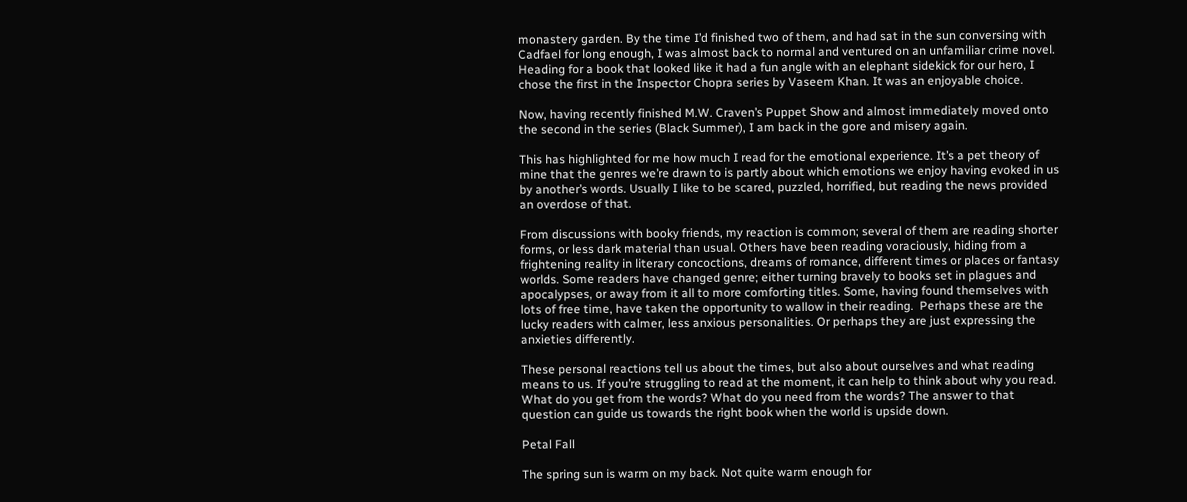monastery garden. By the time I’d finished two of them, and had sat in the sun conversing with Cadfael for long enough, I was almost back to normal and ventured on an unfamiliar crime novel. Heading for a book that looked like it had a fun angle with an elephant sidekick for our hero, I chose the first in the Inspector Chopra series by Vaseem Khan. It was an enjoyable choice.

Now, having recently finished M.W. Craven’s Puppet Show and almost immediately moved onto the second in the series (Black Summer), I am back in the gore and misery again.

This has highlighted for me how much I read for the emotional experience. It’s a pet theory of mine that the genres we’re drawn to is partly about which emotions we enjoy having evoked in us by another’s words. Usually I like to be scared, puzzled, horrified, but reading the news provided an overdose of that.

From discussions with booky friends, my reaction is common; several of them are reading shorter forms, or less dark material than usual. Others have been reading voraciously, hiding from a frightening reality in literary concoctions, dreams of romance, different times or places or fantasy worlds. Some readers have changed genre; either turning bravely to books set in plagues and apocalypses, or away from it all to more comforting titles. Some, having found themselves with lots of free time, have taken the opportunity to wallow in their reading.  Perhaps these are the lucky readers with calmer, less anxious personalities. Or perhaps they are just expressing the anxieties differently.

These personal reactions tell us about the times, but also about ourselves and what reading means to us. If you’re struggling to read at the moment, it can help to think about why you read. What do you get from the words? What do you need from the words? The answer to that question can guide us towards the right book when the world is upside down.

Petal Fall

The spring sun is warm on my back. Not quite warm enough for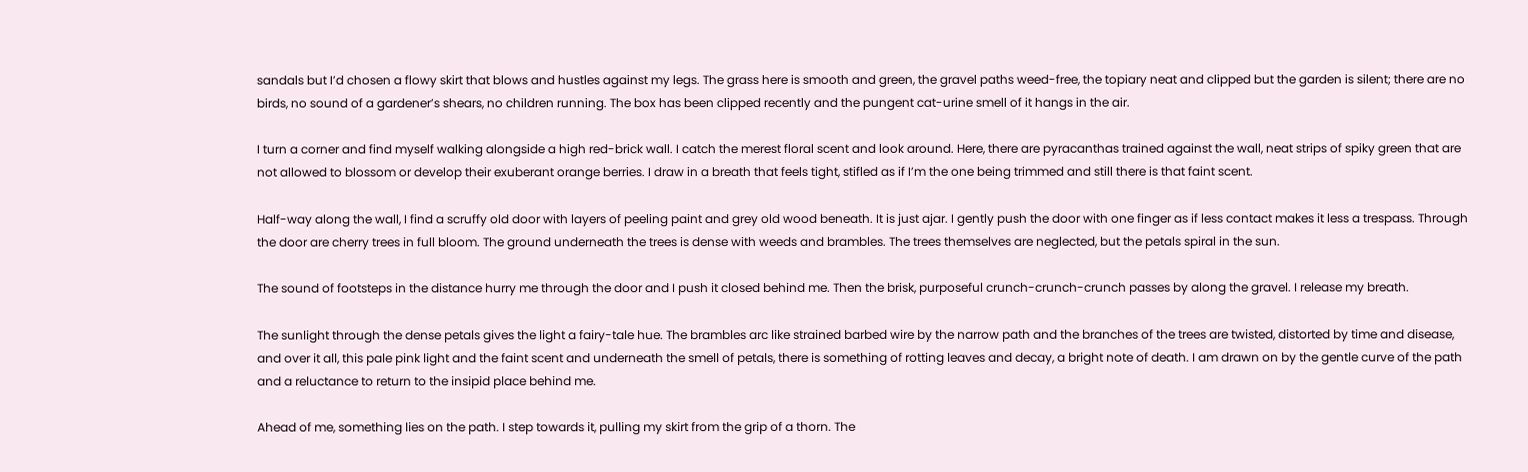sandals but I’d chosen a flowy skirt that blows and hustles against my legs. The grass here is smooth and green, the gravel paths weed-free, the topiary neat and clipped but the garden is silent; there are no birds, no sound of a gardener’s shears, no children running. The box has been clipped recently and the pungent cat-urine smell of it hangs in the air.

I turn a corner and find myself walking alongside a high red-brick wall. I catch the merest floral scent and look around. Here, there are pyracanthas trained against the wall, neat strips of spiky green that are not allowed to blossom or develop their exuberant orange berries. I draw in a breath that feels tight, stifled as if I’m the one being trimmed and still there is that faint scent.

Half-way along the wall, I find a scruffy old door with layers of peeling paint and grey old wood beneath. It is just ajar. I gently push the door with one finger as if less contact makes it less a trespass. Through the door are cherry trees in full bloom. The ground underneath the trees is dense with weeds and brambles. The trees themselves are neglected, but the petals spiral in the sun.

The sound of footsteps in the distance hurry me through the door and I push it closed behind me. Then the brisk, purposeful crunch-crunch-crunch passes by along the gravel. I release my breath.

The sunlight through the dense petals gives the light a fairy-tale hue. The brambles arc like strained barbed wire by the narrow path and the branches of the trees are twisted, distorted by time and disease, and over it all, this pale pink light and the faint scent and underneath the smell of petals, there is something of rotting leaves and decay, a bright note of death. I am drawn on by the gentle curve of the path and a reluctance to return to the insipid place behind me.

Ahead of me, something lies on the path. I step towards it, pulling my skirt from the grip of a thorn. The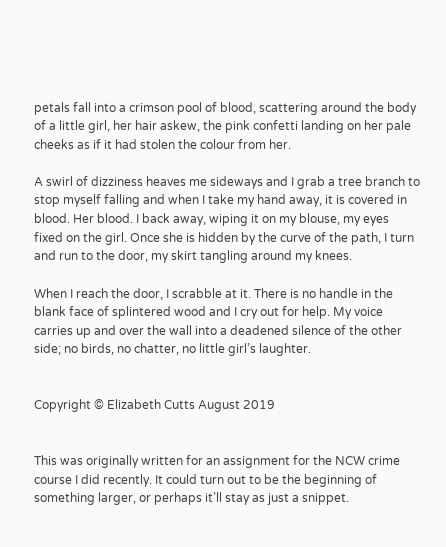petals fall into a crimson pool of blood, scattering around the body of a little girl, her hair askew, the pink confetti landing on her pale cheeks as if it had stolen the colour from her.

A swirl of dizziness heaves me sideways and I grab a tree branch to stop myself falling and when I take my hand away, it is covered in blood. Her blood. I back away, wiping it on my blouse, my eyes fixed on the girl. Once she is hidden by the curve of the path, I turn and run to the door, my skirt tangling around my knees.

When I reach the door, I scrabble at it. There is no handle in the blank face of splintered wood and I cry out for help. My voice carries up and over the wall into a deadened silence of the other side; no birds, no chatter, no little girl’s laughter.


Copyright © Elizabeth Cutts August 2019


This was originally written for an assignment for the NCW crime course I did recently. It could turn out to be the beginning of something larger, or perhaps it’ll stay as just a snippet.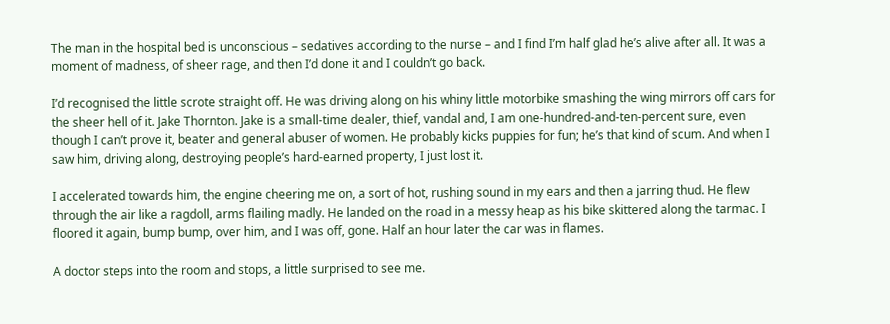The man in the hospital bed is unconscious – sedatives according to the nurse – and I find I’m half glad he’s alive after all. It was a moment of madness, of sheer rage, and then I’d done it and I couldn’t go back.

I’d recognised the little scrote straight off. He was driving along on his whiny little motorbike smashing the wing mirrors off cars for the sheer hell of it. Jake Thornton. Jake is a small-time dealer, thief, vandal and, I am one-hundred-and-ten-percent sure, even though I can’t prove it, beater and general abuser of women. He probably kicks puppies for fun; he’s that kind of scum. And when I saw him, driving along, destroying people’s hard-earned property, I just lost it.

I accelerated towards him, the engine cheering me on, a sort of hot, rushing sound in my ears and then a jarring thud. He flew through the air like a ragdoll, arms flailing madly. He landed on the road in a messy heap as his bike skittered along the tarmac. I floored it again, bump bump, over him, and I was off, gone. Half an hour later the car was in flames.

A doctor steps into the room and stops, a little surprised to see me.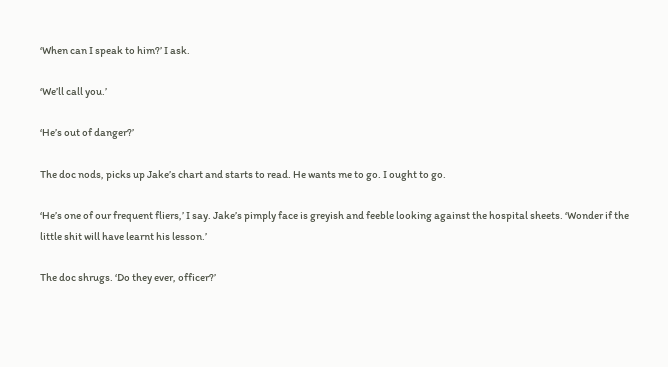‘When can I speak to him?’ I ask.

‘We’ll call you.’

‘He’s out of danger?’

The doc nods, picks up Jake’s chart and starts to read. He wants me to go. I ought to go.

‘He’s one of our frequent fliers,’ I say. Jake’s pimply face is greyish and feeble looking against the hospital sheets. ‘Wonder if the little shit will have learnt his lesson.’

The doc shrugs. ‘Do they ever, officer?’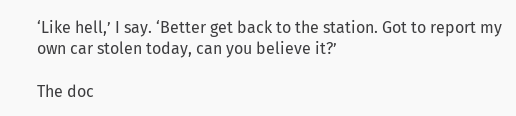‘Like hell,’ I say. ‘Better get back to the station. Got to report my own car stolen today, can you believe it?’

The doc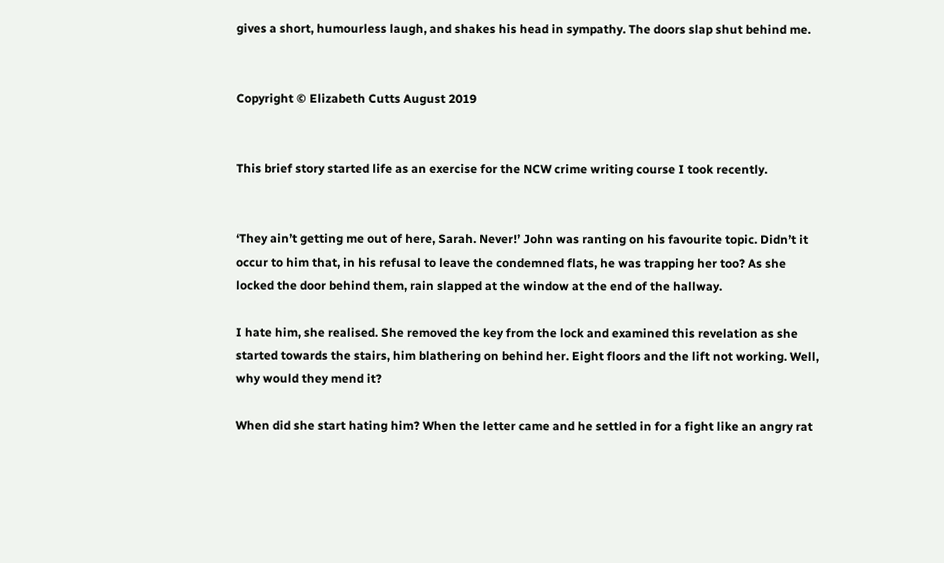gives a short, humourless laugh, and shakes his head in sympathy. The doors slap shut behind me.


Copyright © Elizabeth Cutts August 2019


This brief story started life as an exercise for the NCW crime writing course I took recently.


‘They ain’t getting me out of here, Sarah. Never!’ John was ranting on his favourite topic. Didn’t it occur to him that, in his refusal to leave the condemned flats, he was trapping her too? As she locked the door behind them, rain slapped at the window at the end of the hallway.

I hate him, she realised. She removed the key from the lock and examined this revelation as she started towards the stairs, him blathering on behind her. Eight floors and the lift not working. Well, why would they mend it?

When did she start hating him? When the letter came and he settled in for a fight like an angry rat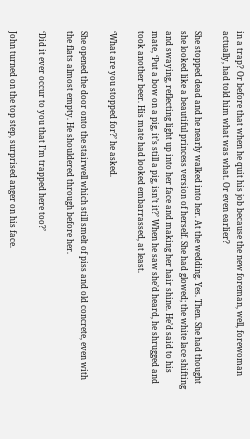in a trap? Or before that when he quit his job because the new foreman, well, forewoman actually, had told him what was what. Or even earlier?

She stopped dead and he nearly walked into her. At the wedding. Yes. Then. She had thought she looked like a beautiful princess version of herself. She had glowed; the white lace shifting and swaying, reflecting light up into her face and making her hair shine. He’d said to his mate, ‘Put a bow on a pig, it’s still a pig, isn’t it?’ When he saw she’d heard, he shrugged and took another beer. His mate had looked embarrassed, at least.

‘What are you stopped for?’ he asked.

She opened the door onto the stairwell which still smelt of piss and old concrete, even with the flats almost empty. He shouldered through before her.

‘Did it ever occur to you that I’m trapped here too?’

John turned on the top step, surprised anger on his face.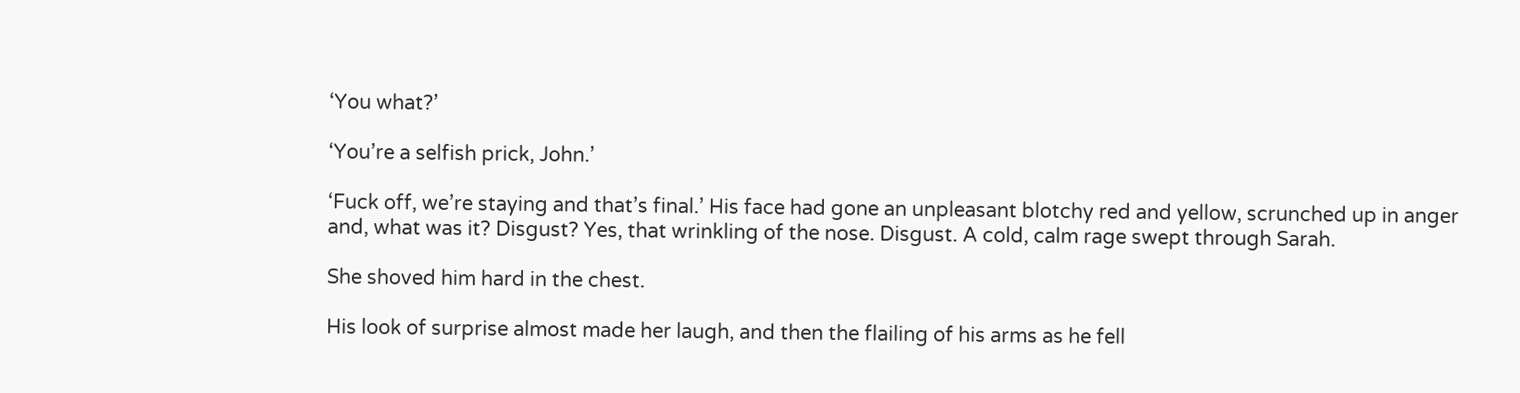‘You what?’

‘You’re a selfish prick, John.’

‘Fuck off, we’re staying and that’s final.’ His face had gone an unpleasant blotchy red and yellow, scrunched up in anger and, what was it? Disgust? Yes, that wrinkling of the nose. Disgust. A cold, calm rage swept through Sarah.

She shoved him hard in the chest.

His look of surprise almost made her laugh, and then the flailing of his arms as he fell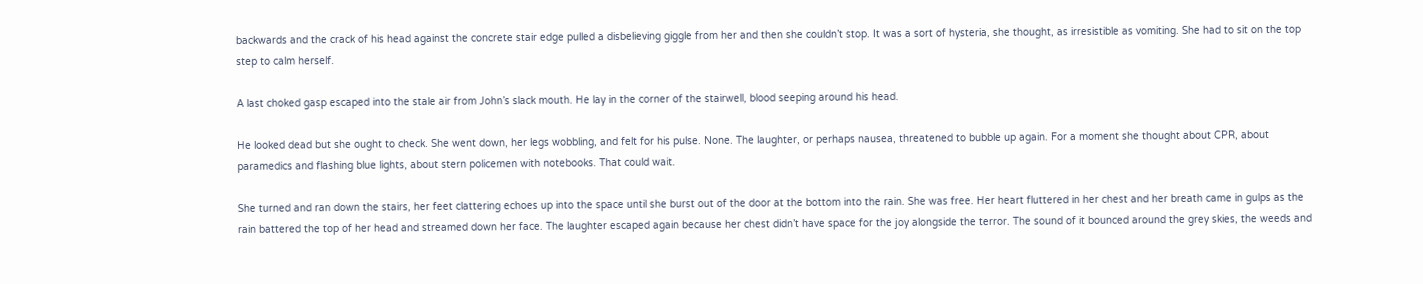backwards and the crack of his head against the concrete stair edge pulled a disbelieving giggle from her and then she couldn’t stop. It was a sort of hysteria, she thought, as irresistible as vomiting. She had to sit on the top step to calm herself.

A last choked gasp escaped into the stale air from John’s slack mouth. He lay in the corner of the stairwell, blood seeping around his head.

He looked dead but she ought to check. She went down, her legs wobbling, and felt for his pulse. None. The laughter, or perhaps nausea, threatened to bubble up again. For a moment she thought about CPR, about paramedics and flashing blue lights, about stern policemen with notebooks. That could wait.

She turned and ran down the stairs, her feet clattering echoes up into the space until she burst out of the door at the bottom into the rain. She was free. Her heart fluttered in her chest and her breath came in gulps as the rain battered the top of her head and streamed down her face. The laughter escaped again because her chest didn’t have space for the joy alongside the terror. The sound of it bounced around the grey skies, the weeds and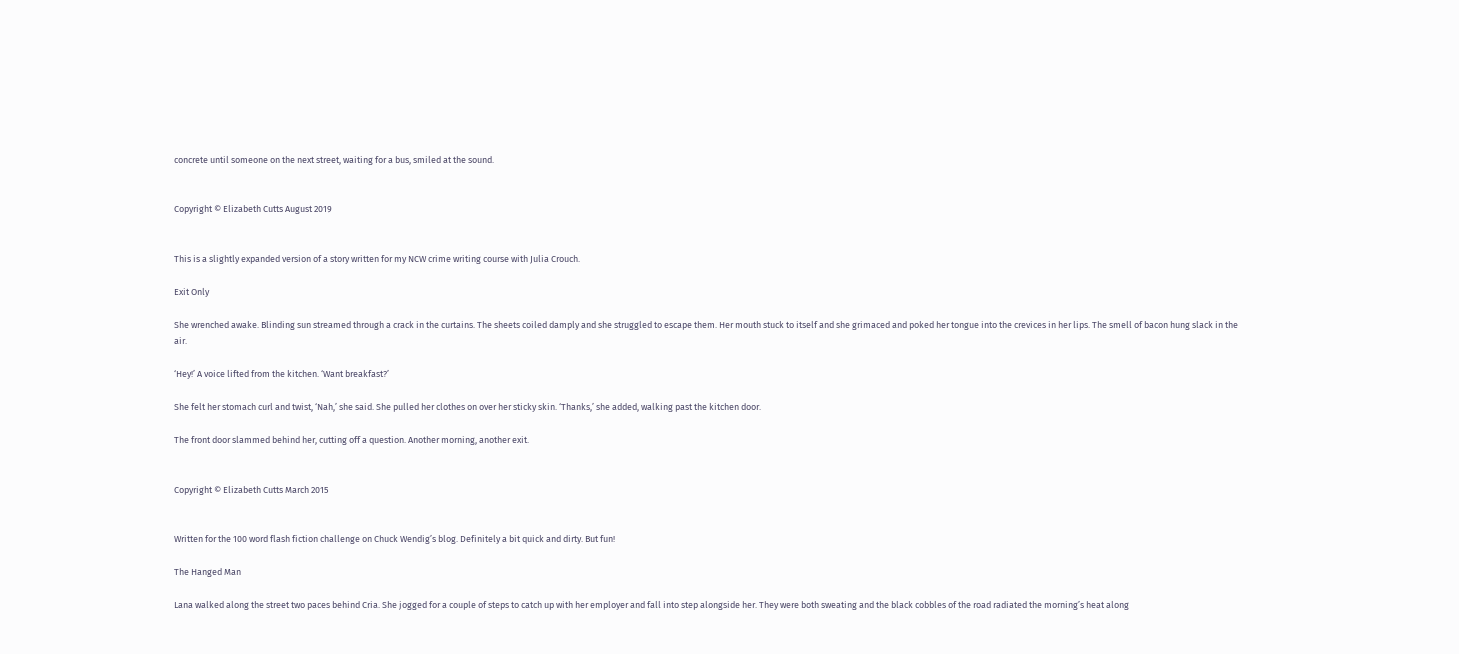concrete until someone on the next street, waiting for a bus, smiled at the sound.


Copyright © Elizabeth Cutts August 2019


This is a slightly expanded version of a story written for my NCW crime writing course with Julia Crouch.

Exit Only

She wrenched awake. Blinding sun streamed through a crack in the curtains. The sheets coiled damply and she struggled to escape them. Her mouth stuck to itself and she grimaced and poked her tongue into the crevices in her lips. The smell of bacon hung slack in the air.

‘Hey!’ A voice lifted from the kitchen. ‘Want breakfast?’

She felt her stomach curl and twist, ‘Nah,’ she said. She pulled her clothes on over her sticky skin. ‘Thanks,’ she added, walking past the kitchen door.

The front door slammed behind her, cutting off a question. Another morning, another exit.


Copyright © Elizabeth Cutts March 2015


Written for the 100 word flash fiction challenge on Chuck Wendig’s blog. Definitely a bit quick and dirty. But fun!

The Hanged Man

Lana walked along the street two paces behind Cria. She jogged for a couple of steps to catch up with her employer and fall into step alongside her. They were both sweating and the black cobbles of the road radiated the morning’s heat along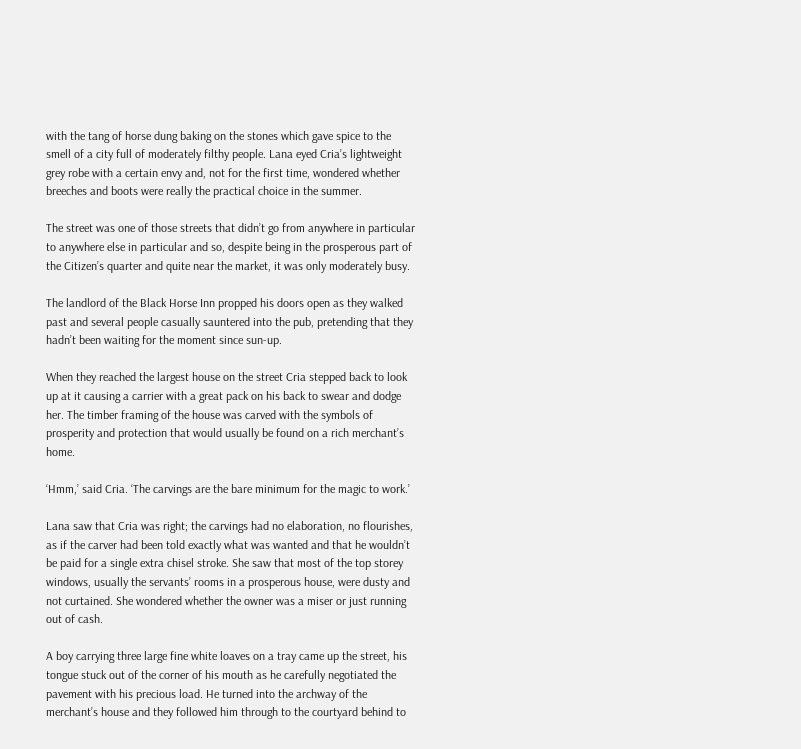with the tang of horse dung baking on the stones which gave spice to the smell of a city full of moderately filthy people. Lana eyed Cria’s lightweight grey robe with a certain envy and, not for the first time, wondered whether breeches and boots were really the practical choice in the summer.

The street was one of those streets that didn’t go from anywhere in particular to anywhere else in particular and so, despite being in the prosperous part of the Citizen’s quarter and quite near the market, it was only moderately busy.

The landlord of the Black Horse Inn propped his doors open as they walked past and several people casually sauntered into the pub, pretending that they hadn’t been waiting for the moment since sun-up.

When they reached the largest house on the street Cria stepped back to look up at it causing a carrier with a great pack on his back to swear and dodge her. The timber framing of the house was carved with the symbols of prosperity and protection that would usually be found on a rich merchant’s home.

‘Hmm,’ said Cria. ‘The carvings are the bare minimum for the magic to work.’

Lana saw that Cria was right; the carvings had no elaboration, no flourishes, as if the carver had been told exactly what was wanted and that he wouldn’t be paid for a single extra chisel stroke. She saw that most of the top storey windows, usually the servants’ rooms in a prosperous house, were dusty and not curtained. She wondered whether the owner was a miser or just running out of cash.

A boy carrying three large fine white loaves on a tray came up the street, his tongue stuck out of the corner of his mouth as he carefully negotiated the pavement with his precious load. He turned into the archway of the merchant’s house and they followed him through to the courtyard behind to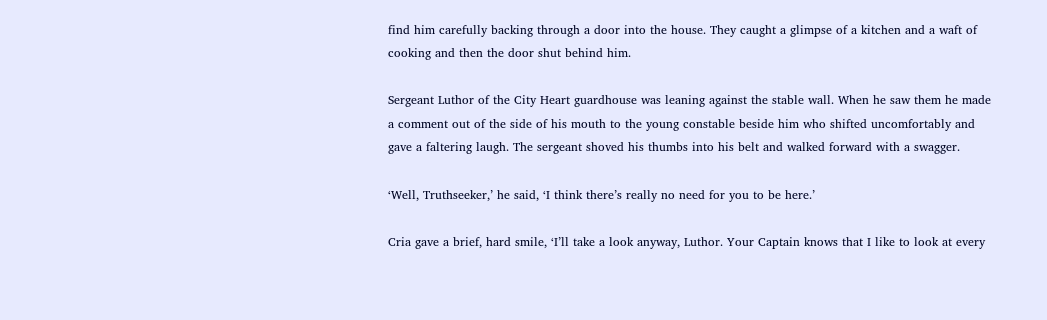find him carefully backing through a door into the house. They caught a glimpse of a kitchen and a waft of cooking and then the door shut behind him.

Sergeant Luthor of the City Heart guardhouse was leaning against the stable wall. When he saw them he made a comment out of the side of his mouth to the young constable beside him who shifted uncomfortably and gave a faltering laugh. The sergeant shoved his thumbs into his belt and walked forward with a swagger.

‘Well, Truthseeker,’ he said, ‘I think there’s really no need for you to be here.’

Cria gave a brief, hard smile, ‘I’ll take a look anyway, Luthor. Your Captain knows that I like to look at every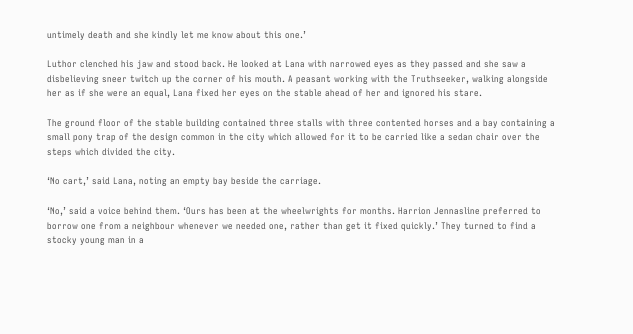untimely death and she kindly let me know about this one.’

Luthor clenched his jaw and stood back. He looked at Lana with narrowed eyes as they passed and she saw a disbelieving sneer twitch up the corner of his mouth. A peasant working with the Truthseeker, walking alongside her as if she were an equal, Lana fixed her eyes on the stable ahead of her and ignored his stare.

The ground floor of the stable building contained three stalls with three contented horses and a bay containing a small pony trap of the design common in the city which allowed for it to be carried like a sedan chair over the steps which divided the city.

‘No cart,’ said Lana, noting an empty bay beside the carriage.

‘No,’ said a voice behind them. ‘Ours has been at the wheelwrights for months. Harrion Jennasline preferred to borrow one from a neighbour whenever we needed one, rather than get it fixed quickly.’ They turned to find a stocky young man in a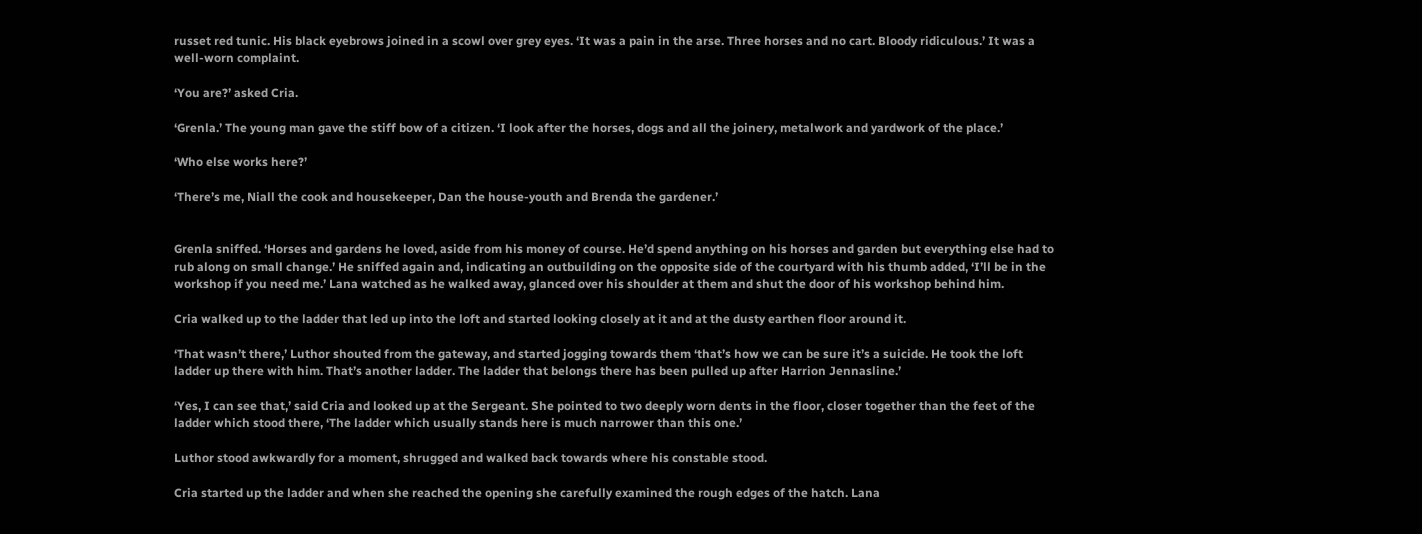russet red tunic. His black eyebrows joined in a scowl over grey eyes. ‘It was a pain in the arse. Three horses and no cart. Bloody ridiculous.’ It was a well-worn complaint.

‘You are?’ asked Cria.

‘Grenla.’ The young man gave the stiff bow of a citizen. ‘I look after the horses, dogs and all the joinery, metalwork and yardwork of the place.’

‘Who else works here?’

‘There’s me, Niall the cook and housekeeper, Dan the house-youth and Brenda the gardener.’


Grenla sniffed. ‘Horses and gardens he loved, aside from his money of course. He’d spend anything on his horses and garden but everything else had to rub along on small change.’ He sniffed again and, indicating an outbuilding on the opposite side of the courtyard with his thumb added, ‘I’ll be in the workshop if you need me.’ Lana watched as he walked away, glanced over his shoulder at them and shut the door of his workshop behind him.

Cria walked up to the ladder that led up into the loft and started looking closely at it and at the dusty earthen floor around it.

‘That wasn’t there,’ Luthor shouted from the gateway, and started jogging towards them ‘that’s how we can be sure it’s a suicide. He took the loft ladder up there with him. That’s another ladder. The ladder that belongs there has been pulled up after Harrion Jennasline.’

‘Yes, I can see that,’ said Cria and looked up at the Sergeant. She pointed to two deeply worn dents in the floor, closer together than the feet of the ladder which stood there, ‘The ladder which usually stands here is much narrower than this one.’

Luthor stood awkwardly for a moment, shrugged and walked back towards where his constable stood.

Cria started up the ladder and when she reached the opening she carefully examined the rough edges of the hatch. Lana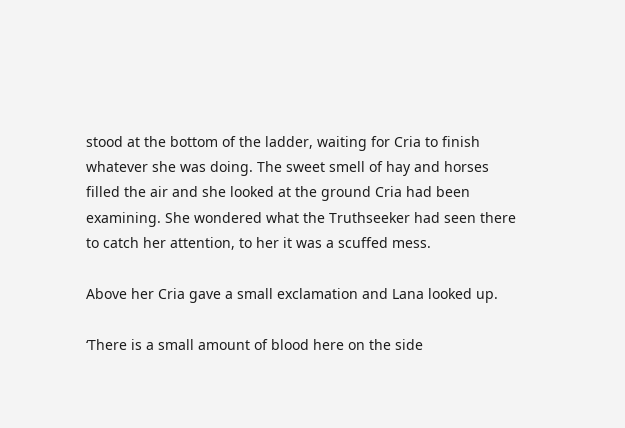stood at the bottom of the ladder, waiting for Cria to finish whatever she was doing. The sweet smell of hay and horses filled the air and she looked at the ground Cria had been examining. She wondered what the Truthseeker had seen there to catch her attention, to her it was a scuffed mess.

Above her Cria gave a small exclamation and Lana looked up.

‘There is a small amount of blood here on the side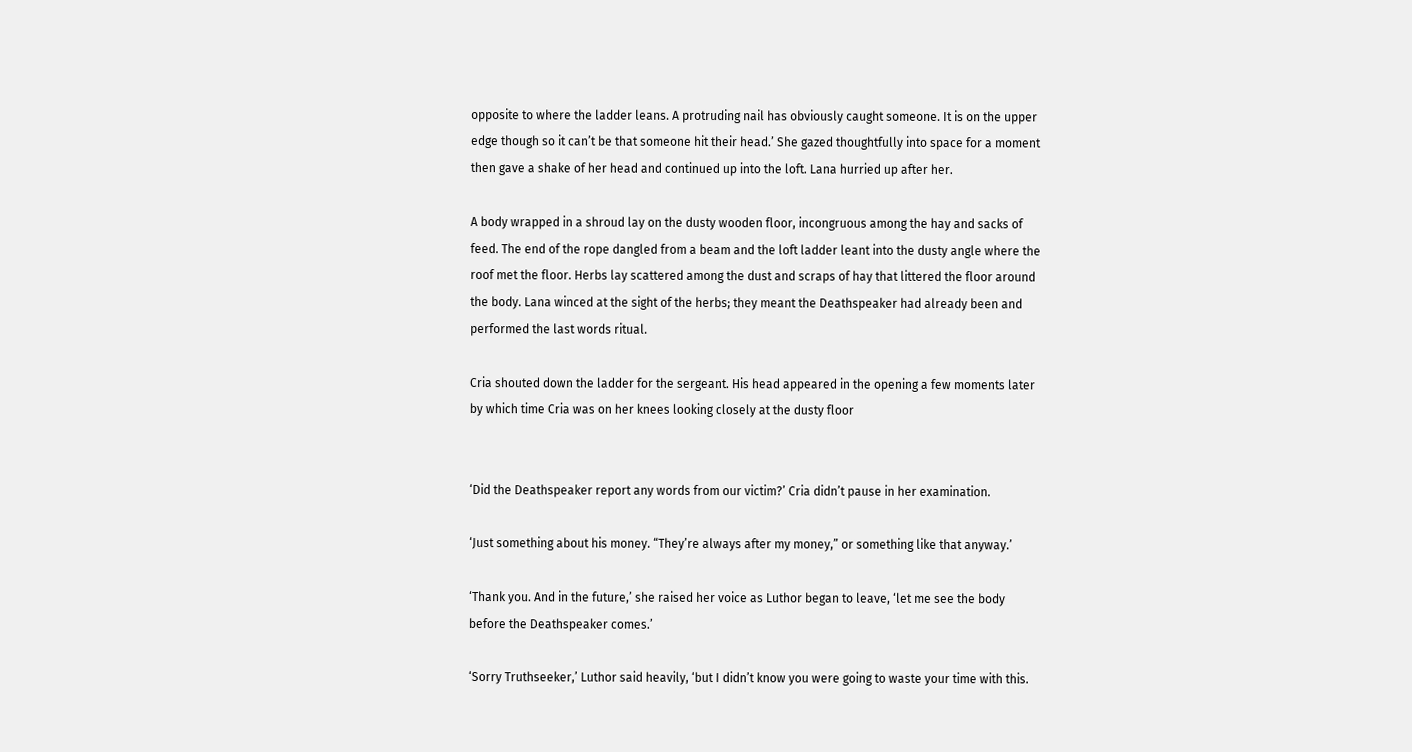opposite to where the ladder leans. A protruding nail has obviously caught someone. It is on the upper edge though so it can’t be that someone hit their head.’ She gazed thoughtfully into space for a moment then gave a shake of her head and continued up into the loft. Lana hurried up after her.

A body wrapped in a shroud lay on the dusty wooden floor, incongruous among the hay and sacks of feed. The end of the rope dangled from a beam and the loft ladder leant into the dusty angle where the roof met the floor. Herbs lay scattered among the dust and scraps of hay that littered the floor around the body. Lana winced at the sight of the herbs; they meant the Deathspeaker had already been and performed the last words ritual.

Cria shouted down the ladder for the sergeant. His head appeared in the opening a few moments later by which time Cria was on her knees looking closely at the dusty floor


‘Did the Deathspeaker report any words from our victim?’ Cria didn’t pause in her examination.

‘Just something about his money. “They’re always after my money,” or something like that anyway.’

‘Thank you. And in the future,’ she raised her voice as Luthor began to leave, ‘let me see the body before the Deathspeaker comes.’

‘Sorry Truthseeker,’ Luthor said heavily, ‘but I didn’t know you were going to waste your time with this.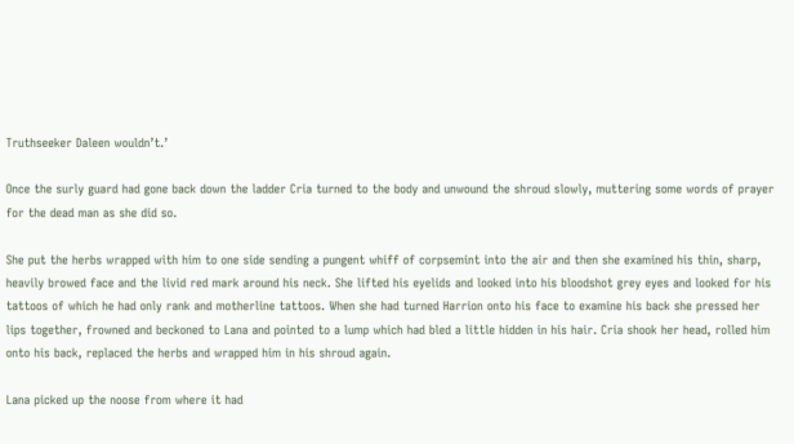Truthseeker Daleen wouldn’t.’

Once the surly guard had gone back down the ladder Cria turned to the body and unwound the shroud slowly, muttering some words of prayer for the dead man as she did so.

She put the herbs wrapped with him to one side sending a pungent whiff of corpsemint into the air and then she examined his thin, sharp, heavily browed face and the livid red mark around his neck. She lifted his eyelids and looked into his bloodshot grey eyes and looked for his tattoos of which he had only rank and motherline tattoos. When she had turned Harrion onto his face to examine his back she pressed her lips together, frowned and beckoned to Lana and pointed to a lump which had bled a little hidden in his hair. Cria shook her head, rolled him onto his back, replaced the herbs and wrapped him in his shroud again.

Lana picked up the noose from where it had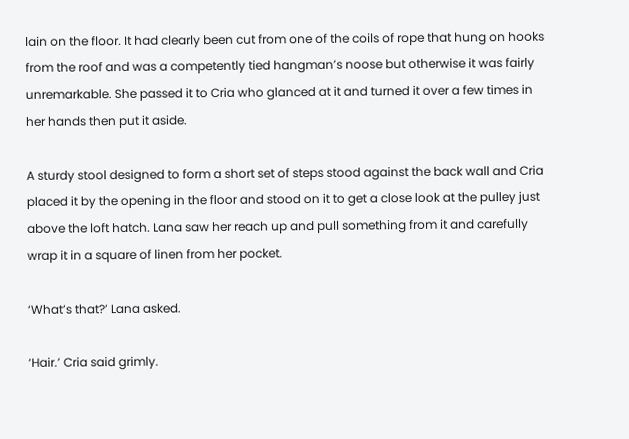lain on the floor. It had clearly been cut from one of the coils of rope that hung on hooks from the roof and was a competently tied hangman’s noose but otherwise it was fairly unremarkable. She passed it to Cria who glanced at it and turned it over a few times in her hands then put it aside.

A sturdy stool designed to form a short set of steps stood against the back wall and Cria placed it by the opening in the floor and stood on it to get a close look at the pulley just above the loft hatch. Lana saw her reach up and pull something from it and carefully wrap it in a square of linen from her pocket.

‘What’s that?’ Lana asked.

‘Hair.’ Cria said grimly.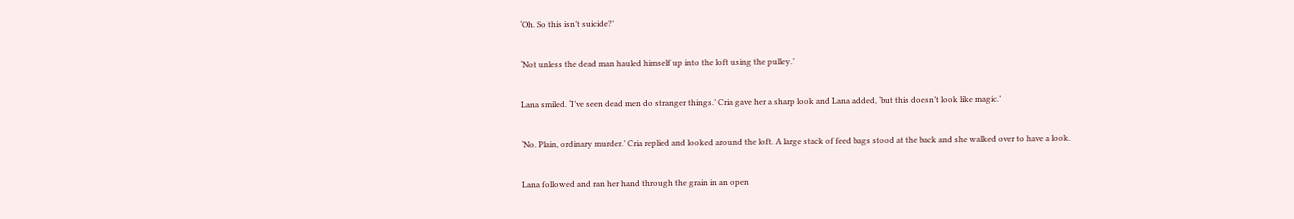‘Oh. So this isn’t suicide?’

‘Not unless the dead man hauled himself up into the loft using the pulley.’

Lana smiled. ‘I’ve seen dead men do stranger things.’ Cria gave her a sharp look and Lana added, ‘but this doesn’t look like magic.’

‘No. Plain, ordinary murder.’ Cria replied and looked around the loft. A large stack of feed bags stood at the back and she walked over to have a look.

Lana followed and ran her hand through the grain in an open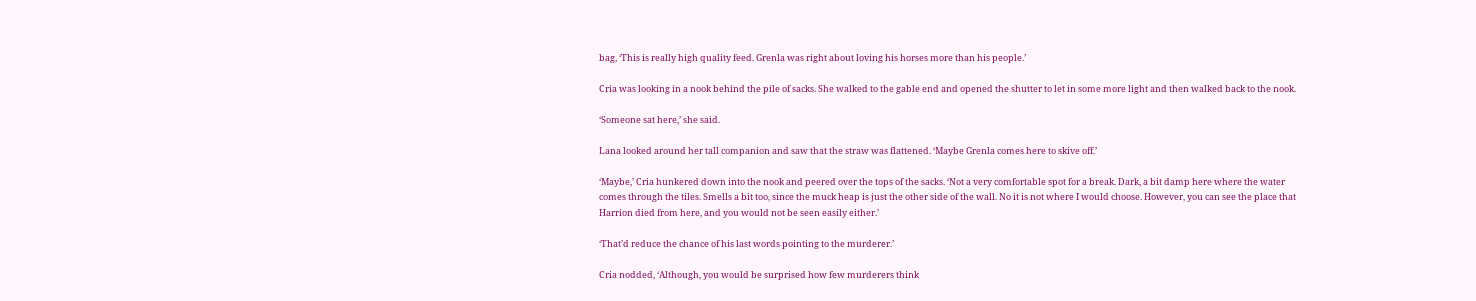bag, ‘This is really high quality feed. Grenla was right about loving his horses more than his people.’

Cria was looking in a nook behind the pile of sacks. She walked to the gable end and opened the shutter to let in some more light and then walked back to the nook.

‘Someone sat here,’ she said.

Lana looked around her tall companion and saw that the straw was flattened. ‘Maybe Grenla comes here to skive off.’

‘Maybe,’ Cria hunkered down into the nook and peered over the tops of the sacks. ‘Not a very comfortable spot for a break. Dark, a bit damp here where the water comes through the tiles. Smells a bit too, since the muck heap is just the other side of the wall. No it is not where I would choose. However, you can see the place that Harrion died from here, and you would not be seen easily either.’

‘That’d reduce the chance of his last words pointing to the murderer.’

Cria nodded, ‘Although, you would be surprised how few murderers think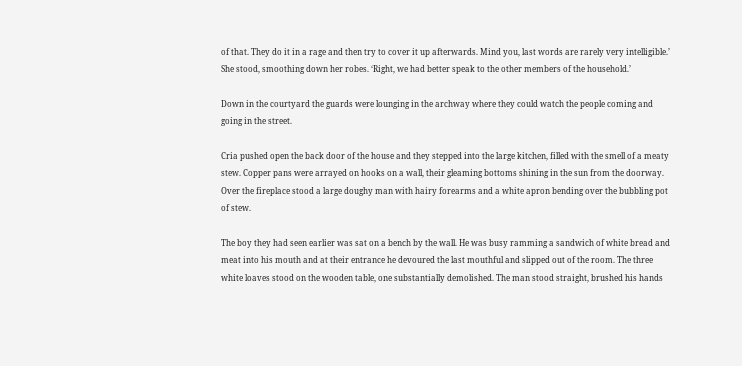of that. They do it in a rage and then try to cover it up afterwards. Mind you, last words are rarely very intelligible.’ She stood, smoothing down her robes. ‘Right, we had better speak to the other members of the household.’

Down in the courtyard the guards were lounging in the archway where they could watch the people coming and going in the street.

Cria pushed open the back door of the house and they stepped into the large kitchen, filled with the smell of a meaty stew. Copper pans were arrayed on hooks on a wall, their gleaming bottoms shining in the sun from the doorway. Over the fireplace stood a large doughy man with hairy forearms and a white apron bending over the bubbling pot of stew.

The boy they had seen earlier was sat on a bench by the wall. He was busy ramming a sandwich of white bread and meat into his mouth and at their entrance he devoured the last mouthful and slipped out of the room. The three white loaves stood on the wooden table, one substantially demolished. The man stood straight, brushed his hands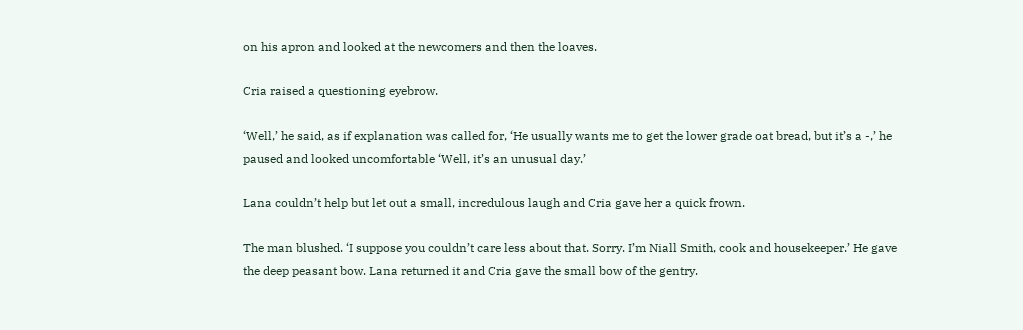on his apron and looked at the newcomers and then the loaves.

Cria raised a questioning eyebrow.

‘Well,’ he said, as if explanation was called for, ‘He usually wants me to get the lower grade oat bread, but it’s a -,’ he paused and looked uncomfortable ‘Well, it’s an unusual day.’

Lana couldn’t help but let out a small, incredulous laugh and Cria gave her a quick frown.

The man blushed. ‘I suppose you couldn’t care less about that. Sorry. I’m Niall Smith, cook and housekeeper.’ He gave the deep peasant bow. Lana returned it and Cria gave the small bow of the gentry.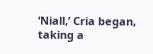‘Niall,’ Cria began, taking a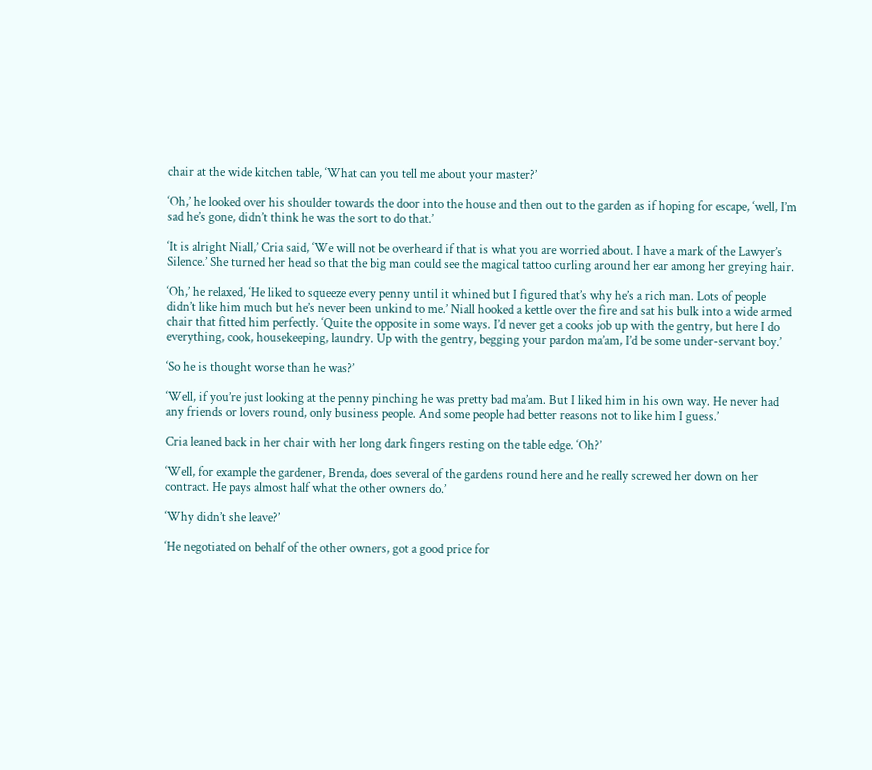chair at the wide kitchen table, ‘What can you tell me about your master?’

‘Oh,’ he looked over his shoulder towards the door into the house and then out to the garden as if hoping for escape, ‘well, I’m sad he’s gone, didn’t think he was the sort to do that.’

‘It is alright Niall,’ Cria said, ‘We will not be overheard if that is what you are worried about. I have a mark of the Lawyer’s Silence.’ She turned her head so that the big man could see the magical tattoo curling around her ear among her greying hair.

‘Oh,’ he relaxed, ‘He liked to squeeze every penny until it whined but I figured that’s why he’s a rich man. Lots of people didn’t like him much but he’s never been unkind to me.’ Niall hooked a kettle over the fire and sat his bulk into a wide armed chair that fitted him perfectly. ‘Quite the opposite in some ways. I’d never get a cooks job up with the gentry, but here I do everything, cook, housekeeping, laundry. Up with the gentry, begging your pardon ma’am, I’d be some under-servant boy.’

‘So he is thought worse than he was?’

‘Well, if you’re just looking at the penny pinching he was pretty bad ma’am. But I liked him in his own way. He never had any friends or lovers round, only business people. And some people had better reasons not to like him I guess.’

Cria leaned back in her chair with her long dark fingers resting on the table edge. ‘Oh?’

‘Well, for example the gardener, Brenda, does several of the gardens round here and he really screwed her down on her contract. He pays almost half what the other owners do.’

‘Why didn’t she leave?’

‘He negotiated on behalf of the other owners, got a good price for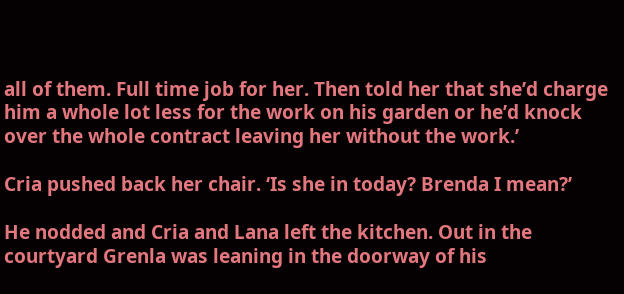all of them. Full time job for her. Then told her that she’d charge him a whole lot less for the work on his garden or he’d knock over the whole contract leaving her without the work.’

Cria pushed back her chair. ‘Is she in today? Brenda I mean?’

He nodded and Cria and Lana left the kitchen. Out in the courtyard Grenla was leaning in the doorway of his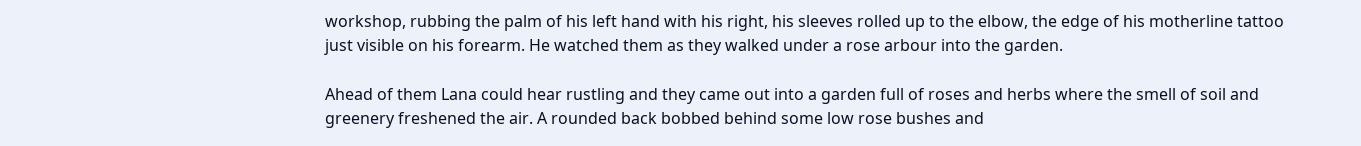workshop, rubbing the palm of his left hand with his right, his sleeves rolled up to the elbow, the edge of his motherline tattoo just visible on his forearm. He watched them as they walked under a rose arbour into the garden.

Ahead of them Lana could hear rustling and they came out into a garden full of roses and herbs where the smell of soil and greenery freshened the air. A rounded back bobbed behind some low rose bushes and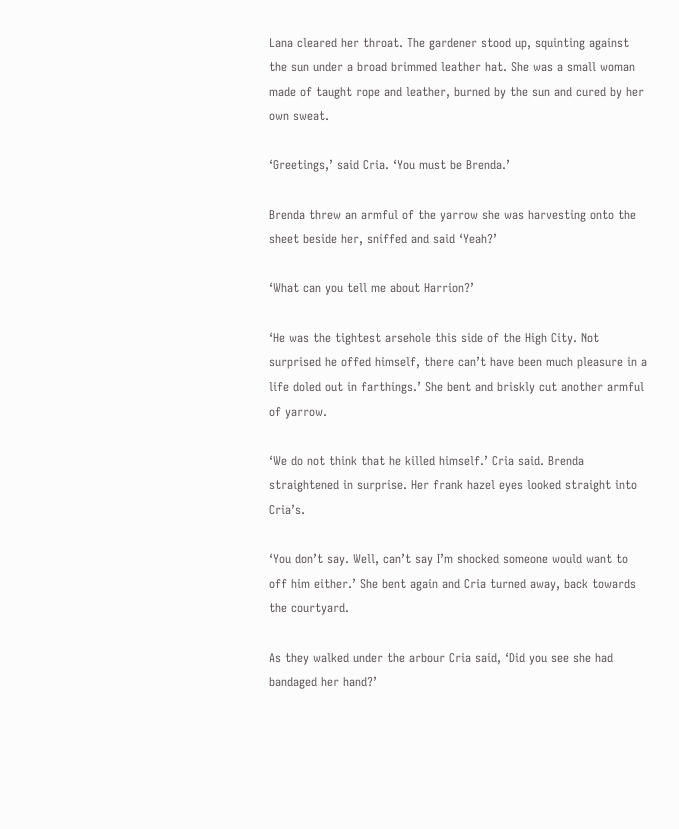Lana cleared her throat. The gardener stood up, squinting against the sun under a broad brimmed leather hat. She was a small woman made of taught rope and leather, burned by the sun and cured by her own sweat.

‘Greetings,’ said Cria. ‘You must be Brenda.’

Brenda threw an armful of the yarrow she was harvesting onto the sheet beside her, sniffed and said ‘Yeah?’

‘What can you tell me about Harrion?’

‘He was the tightest arsehole this side of the High City. Not surprised he offed himself, there can’t have been much pleasure in a life doled out in farthings.’ She bent and briskly cut another armful of yarrow.

‘We do not think that he killed himself.’ Cria said. Brenda straightened in surprise. Her frank hazel eyes looked straight into Cria’s.

‘You don’t say. Well, can’t say I’m shocked someone would want to off him either.’ She bent again and Cria turned away, back towards the courtyard.

As they walked under the arbour Cria said, ‘Did you see she had bandaged her hand?’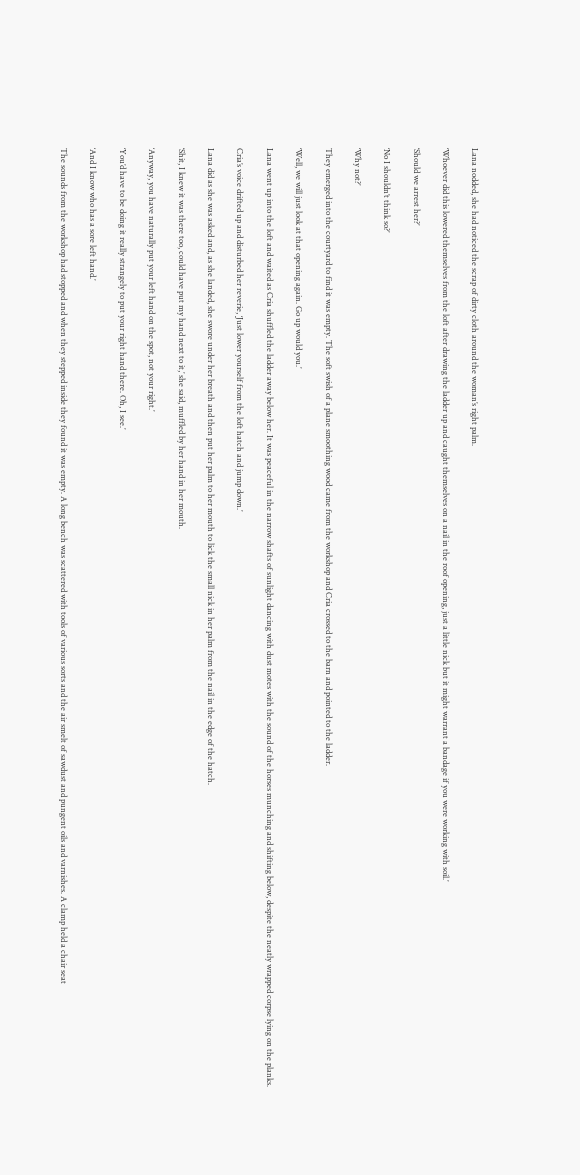Lana nodded, she had noticed the scrap of dirty cloth around the woman’s right palm.

‘Whoever did this lowered themselves from the loft after drawing the ladder up and caught themselves on a nail in the roof opening, just a little nick but it might warrant a bandage if you were working with soil.’

‘Should we arrest her?’

‘No I shouldn’t think so?’

‘Why not?’

They emerged into the courtyard to find it was empty. The soft swish of a plane smoothing wood came from the workshop and Cria crossed to the barn and pointed to the ladder.

‘Well, we will just look at that opening again. Go up would you.’

Lana went up into the loft and waited as Cria shuffled the ladder away below her. It was peaceful in the narrow shafts of sunlight dancing with dust motes with the sound of the horses munching and shifting below, despite the neatly wrapped corpse lying on the planks.

Cria’s voice drifted up and disturbed her reverie, ‘Just lower yourself from the loft hatch and jump down.’

Lana did as she was asked and, as she landed, she swore under her breath and then put her palm to her mouth to lick the small nick in her palm from the nail in the edge of the hatch.

‘Shit, I knew it was there too, could have put my hand next to it,’ she said, muffled by her hand in her mouth.

‘Anyway, you have naturally put your left hand on the spot, not your right.’

‘You’d have to be doing it really strangely to put your right hand there. Oh, I see.’

‘And I know who has a sore left hand.’

The sounds from the workshop had stopped and when they stepped inside they found it was empty. A long bench was scattered with tools of various sorts and the air smelt of sawdust and pungent oils and varnishes. A clamp held a chair seat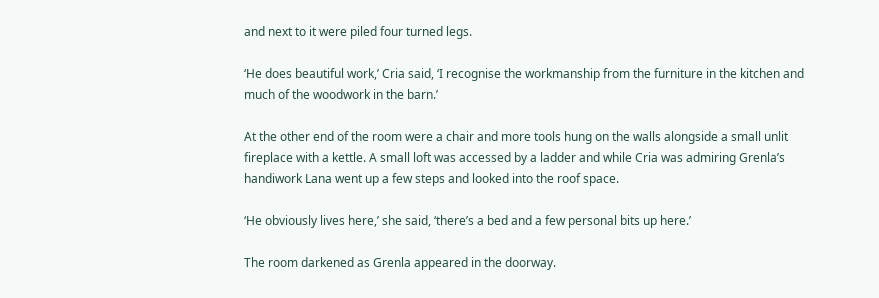and next to it were piled four turned legs.

‘He does beautiful work,’ Cria said, ‘I recognise the workmanship from the furniture in the kitchen and much of the woodwork in the barn.’

At the other end of the room were a chair and more tools hung on the walls alongside a small unlit fireplace with a kettle. A small loft was accessed by a ladder and while Cria was admiring Grenla’s handiwork Lana went up a few steps and looked into the roof space.

‘He obviously lives here,’ she said, ‘there’s a bed and a few personal bits up here.’

The room darkened as Grenla appeared in the doorway.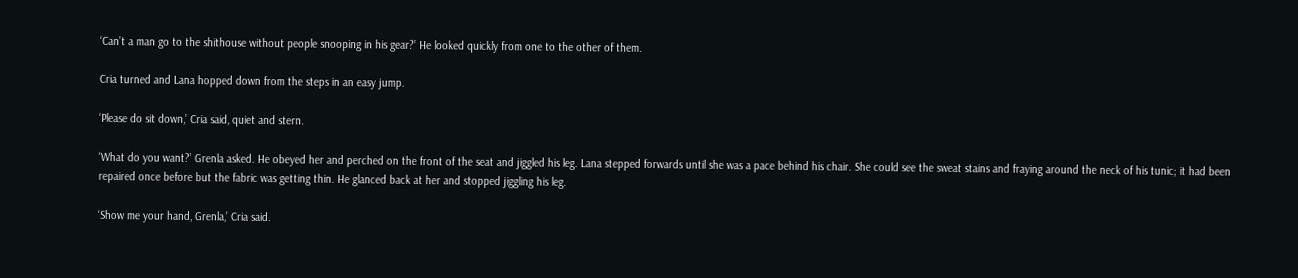‘Can’t a man go to the shithouse without people snooping in his gear?’ He looked quickly from one to the other of them.

Cria turned and Lana hopped down from the steps in an easy jump.

‘Please do sit down,’ Cria said, quiet and stern.

‘What do you want?’ Grenla asked. He obeyed her and perched on the front of the seat and jiggled his leg. Lana stepped forwards until she was a pace behind his chair. She could see the sweat stains and fraying around the neck of his tunic; it had been repaired once before but the fabric was getting thin. He glanced back at her and stopped jiggling his leg.

‘Show me your hand, Grenla,’ Cria said.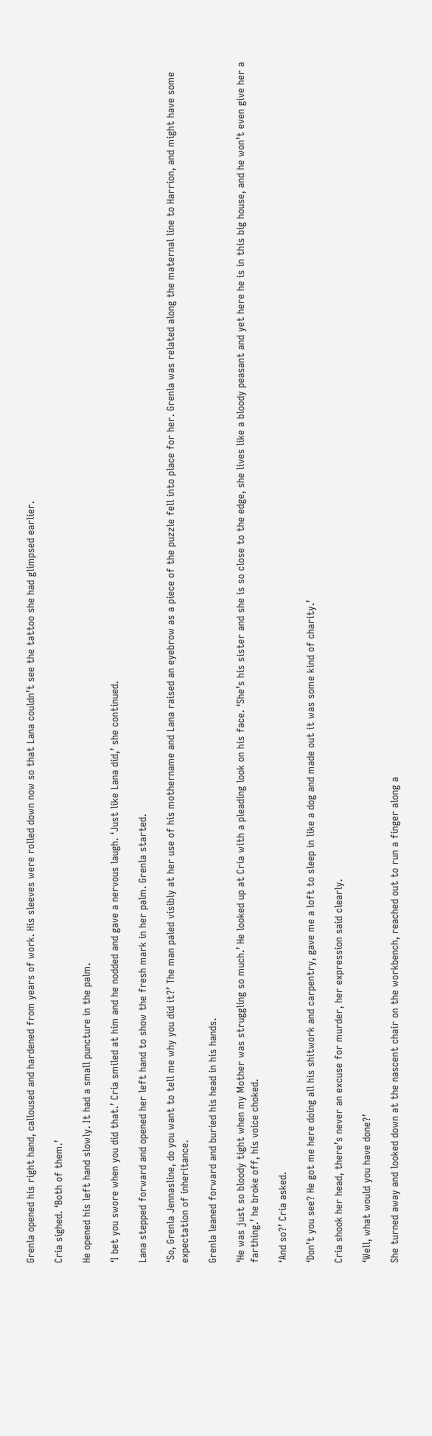Grenla opened his right hand, calloused and hardened from years of work. His sleeves were rolled down now so that Lana couldn’t see the tattoo she had glimpsed earlier.

Cria sighed. ‘Both of them.’

He opened his left hand slowly. It had a small puncture in the palm.

‘I bet you swore when you did that.’ Cria smiled at him and he nodded and gave a nervous laugh. ‘Just like Lana did,’ she continued.

Lana stepped forward and opened her left hand to show the fresh mark in her palm. Grenla started.

‘So, Grenla Jennasline, do you want to tell me why you did it?’ The man paled visibly at her use of his mothername and Lana raised an eyebrow as a piece of the puzzle fell into place for her. Grenla was related along the maternal line to Harrion, and might have some expectation of inheritance.

Grenla leaned forward and buried his head in his hands.

‘He was just so bloody tight when my Mother was struggling so much.’ He looked up at Cria with a pleading look on his face. ‘She’s his sister and she is so close to the edge, she lives like a bloody peasant and yet here he is in this big house, and he won’t even give her a farthing.’ he broke off, his voice choked.

‘And so?’ Cria asked.

‘Don’t you see? He got me here doing all his shitwork and carpentry, gave me a loft to sleep in like a dog and made out it was some kind of charity.’

Cria shook her head, there’s never an excuse for murder, her expression said clearly.

‘Well, what would you have done?’

She turned away and looked down at the nascent chair on the workbench, reached out to run a finger along a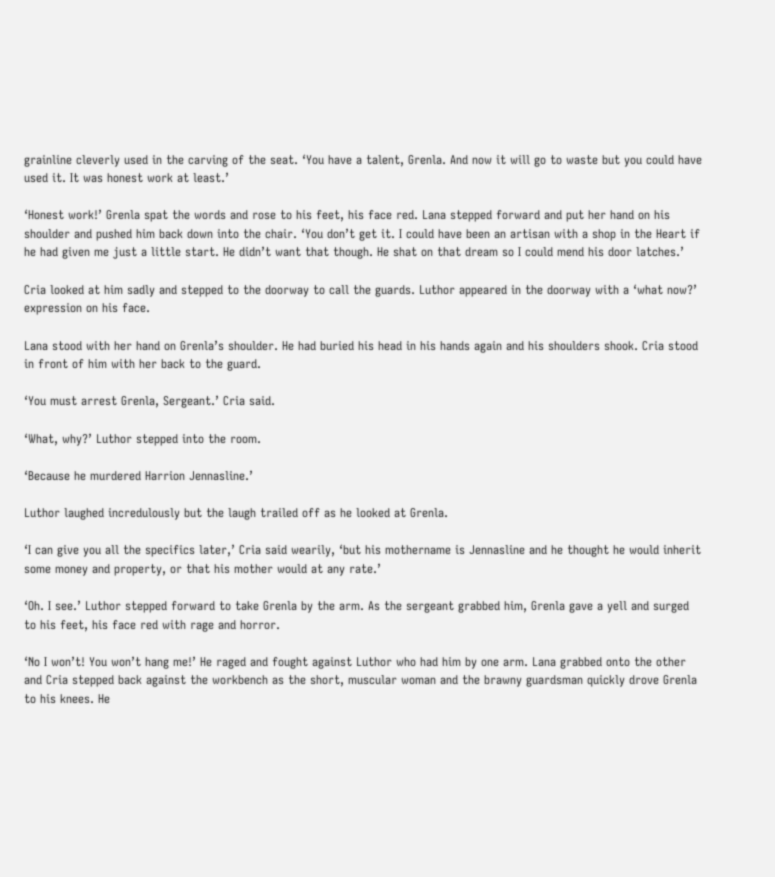grainline cleverly used in the carving of the seat. ‘You have a talent, Grenla. And now it will go to waste but you could have used it. It was honest work at least.’

‘Honest work!’ Grenla spat the words and rose to his feet, his face red. Lana stepped forward and put her hand on his shoulder and pushed him back down into the chair. ‘You don’t get it. I could have been an artisan with a shop in the Heart if he had given me just a little start. He didn’t want that though. He shat on that dream so I could mend his door latches.’

Cria looked at him sadly and stepped to the doorway to call the guards. Luthor appeared in the doorway with a ‘what now?’ expression on his face.

Lana stood with her hand on Grenla’s shoulder. He had buried his head in his hands again and his shoulders shook. Cria stood in front of him with her back to the guard.

‘You must arrest Grenla, Sergeant.’ Cria said.

‘What, why?’ Luthor stepped into the room.

‘Because he murdered Harrion Jennasline.’

Luthor laughed incredulously but the laugh trailed off as he looked at Grenla.

‘I can give you all the specifics later,’ Cria said wearily, ‘but his mothername is Jennasline and he thought he would inherit some money and property, or that his mother would at any rate.’

‘Oh. I see.’ Luthor stepped forward to take Grenla by the arm. As the sergeant grabbed him, Grenla gave a yell and surged to his feet, his face red with rage and horror.

‘No I won’t! You won’t hang me!’ He raged and fought against Luthor who had him by one arm. Lana grabbed onto the other and Cria stepped back against the workbench as the short, muscular woman and the brawny guardsman quickly drove Grenla to his knees. He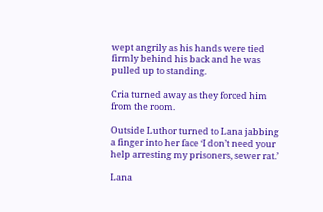wept angrily as his hands were tied firmly behind his back and he was pulled up to standing.

Cria turned away as they forced him from the room.

Outside Luthor turned to Lana jabbing a finger into her face ‘I don’t need your help arresting my prisoners, sewer rat.’

Lana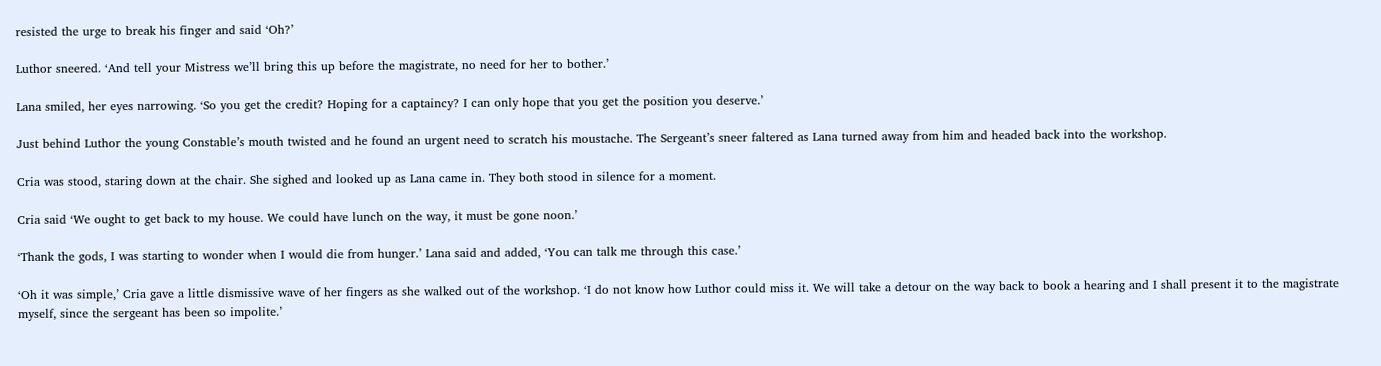resisted the urge to break his finger and said ‘Oh?’

Luthor sneered. ‘And tell your Mistress we’ll bring this up before the magistrate, no need for her to bother.’

Lana smiled, her eyes narrowing. ‘So you get the credit? Hoping for a captaincy? I can only hope that you get the position you deserve.’

Just behind Luthor the young Constable’s mouth twisted and he found an urgent need to scratch his moustache. The Sergeant’s sneer faltered as Lana turned away from him and headed back into the workshop.

Cria was stood, staring down at the chair. She sighed and looked up as Lana came in. They both stood in silence for a moment.

Cria said ‘We ought to get back to my house. We could have lunch on the way, it must be gone noon.’

‘Thank the gods, I was starting to wonder when I would die from hunger.’ Lana said and added, ‘You can talk me through this case.’

‘Oh it was simple,’ Cria gave a little dismissive wave of her fingers as she walked out of the workshop. ‘I do not know how Luthor could miss it. We will take a detour on the way back to book a hearing and I shall present it to the magistrate myself, since the sergeant has been so impolite.’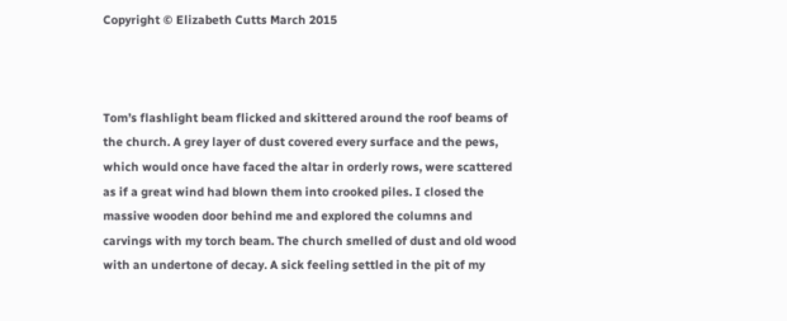Copyright © Elizabeth Cutts March 2015



Tom’s flashlight beam flicked and skittered around the roof beams of the church. A grey layer of dust covered every surface and the pews, which would once have faced the altar in orderly rows, were scattered as if a great wind had blown them into crooked piles. I closed the massive wooden door behind me and explored the columns and carvings with my torch beam. The church smelled of dust and old wood with an undertone of decay. A sick feeling settled in the pit of my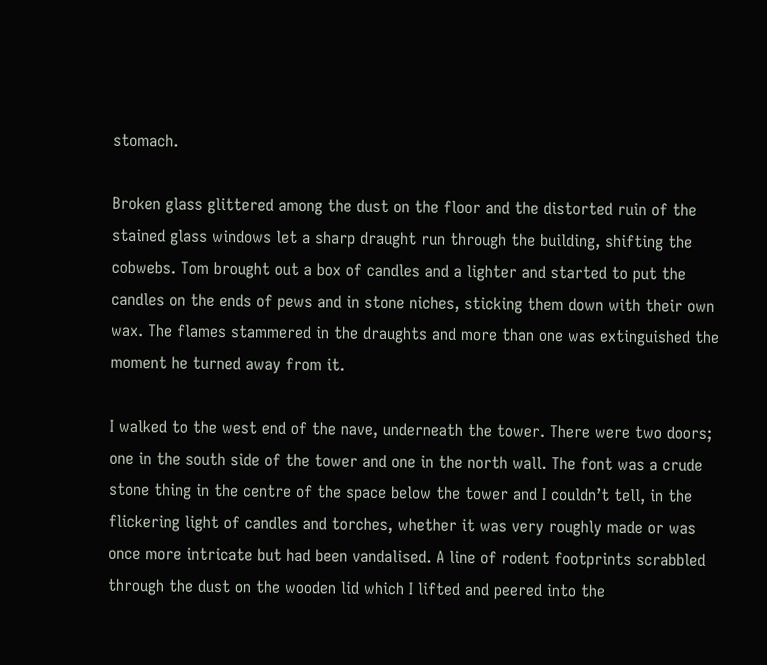stomach.

Broken glass glittered among the dust on the floor and the distorted ruin of the stained glass windows let a sharp draught run through the building, shifting the cobwebs. Tom brought out a box of candles and a lighter and started to put the candles on the ends of pews and in stone niches, sticking them down with their own wax. The flames stammered in the draughts and more than one was extinguished the moment he turned away from it.

I walked to the west end of the nave, underneath the tower. There were two doors; one in the south side of the tower and one in the north wall. The font was a crude stone thing in the centre of the space below the tower and I couldn’t tell, in the flickering light of candles and torches, whether it was very roughly made or was once more intricate but had been vandalised. A line of rodent footprints scrabbled through the dust on the wooden lid which I lifted and peered into the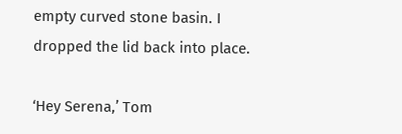empty curved stone basin. I dropped the lid back into place.

‘Hey Serena,’ Tom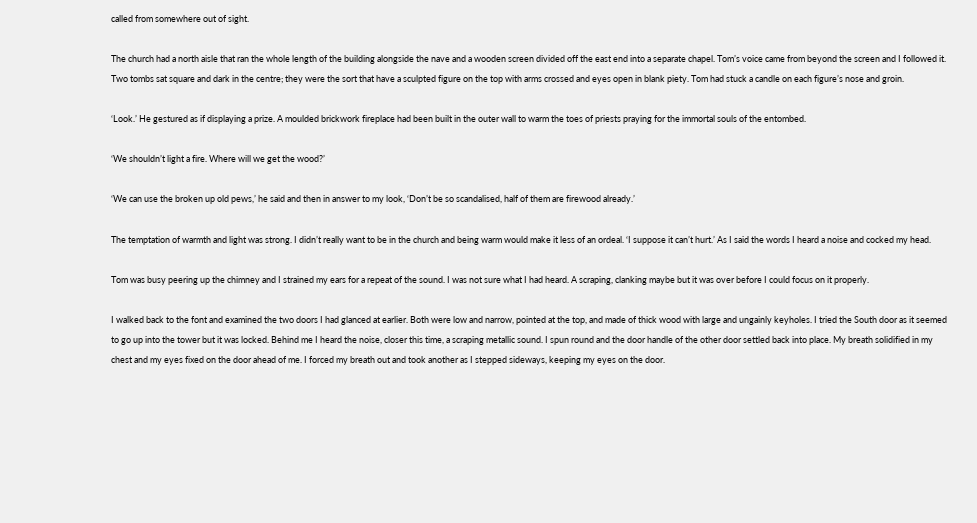called from somewhere out of sight.

The church had a north aisle that ran the whole length of the building alongside the nave and a wooden screen divided off the east end into a separate chapel. Tom’s voice came from beyond the screen and I followed it. Two tombs sat square and dark in the centre; they were the sort that have a sculpted figure on the top with arms crossed and eyes open in blank piety. Tom had stuck a candle on each figure’s nose and groin.

‘Look.’ He gestured as if displaying a prize. A moulded brickwork fireplace had been built in the outer wall to warm the toes of priests praying for the immortal souls of the entombed.

‘We shouldn’t light a fire. Where will we get the wood?’

‘We can use the broken up old pews,’ he said and then in answer to my look, ‘Don’t be so scandalised, half of them are firewood already.’

The temptation of warmth and light was strong. I didn’t really want to be in the church and being warm would make it less of an ordeal. ‘I suppose it can’t hurt.’ As I said the words I heard a noise and cocked my head.

Tom was busy peering up the chimney and I strained my ears for a repeat of the sound. I was not sure what I had heard. A scraping, clanking maybe but it was over before I could focus on it properly.

I walked back to the font and examined the two doors I had glanced at earlier. Both were low and narrow, pointed at the top, and made of thick wood with large and ungainly keyholes. I tried the South door as it seemed to go up into the tower but it was locked. Behind me I heard the noise, closer this time, a scraping metallic sound. I spun round and the door handle of the other door settled back into place. My breath solidified in my chest and my eyes fixed on the door ahead of me. I forced my breath out and took another as I stepped sideways, keeping my eyes on the door.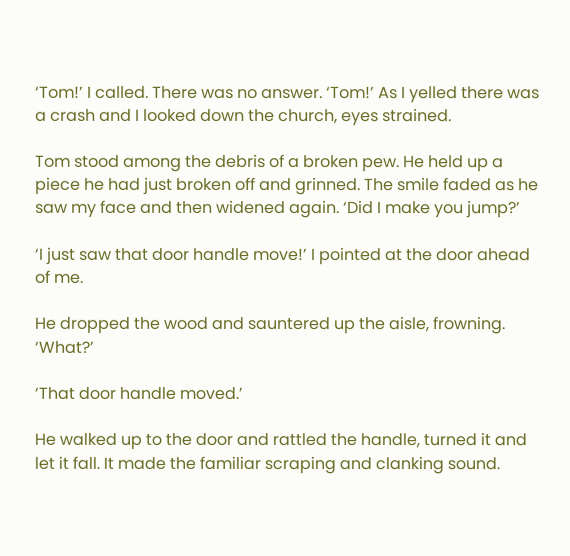‘Tom!’ I called. There was no answer. ‘Tom!’ As I yelled there was a crash and I looked down the church, eyes strained.

Tom stood among the debris of a broken pew. He held up a piece he had just broken off and grinned. The smile faded as he saw my face and then widened again. ‘Did I make you jump?’

‘I just saw that door handle move!’ I pointed at the door ahead of me.

He dropped the wood and sauntered up the aisle, frowning. ‘What?’

‘That door handle moved.’

He walked up to the door and rattled the handle, turned it and let it fall. It made the familiar scraping and clanking sound.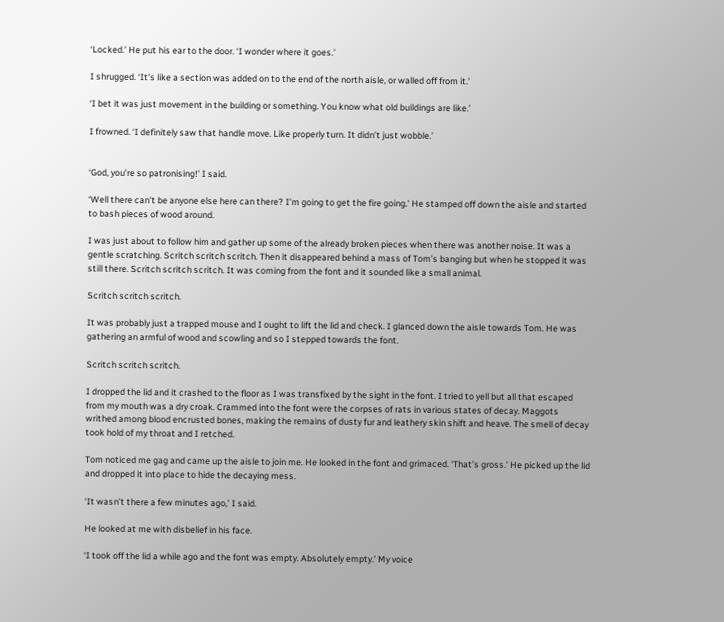‘Locked.’ He put his ear to the door. ‘I wonder where it goes.’

I shrugged. ‘It’s like a section was added on to the end of the north aisle, or walled off from it.’

‘I bet it was just movement in the building or something. You know what old buildings are like.’

I frowned. ‘I definitely saw that handle move. Like properly turn. It didn’t just wobble.’


‘God, you’re so patronising!’ I said.

‘Well there can’t be anyone else here can there? I’m going to get the fire going.’ He stamped off down the aisle and started to bash pieces of wood around.

I was just about to follow him and gather up some of the already broken pieces when there was another noise. It was a gentle scratching. Scritch scritch scritch. Then it disappeared behind a mass of Tom’s banging but when he stopped it was still there. Scritch scritch scritch. It was coming from the font and it sounded like a small animal.

Scritch scritch scritch.

It was probably just a trapped mouse and I ought to lift the lid and check. I glanced down the aisle towards Tom. He was gathering an armful of wood and scowling and so I stepped towards the font.

Scritch scritch scritch.

I dropped the lid and it crashed to the floor as I was transfixed by the sight in the font. I tried to yell but all that escaped from my mouth was a dry croak. Crammed into the font were the corpses of rats in various states of decay. Maggots writhed among blood encrusted bones, making the remains of dusty fur and leathery skin shift and heave. The smell of decay took hold of my throat and I retched.

Tom noticed me gag and came up the aisle to join me. He looked in the font and grimaced. ‘That’s gross.’ He picked up the lid and dropped it into place to hide the decaying mess.

‘It wasn’t there a few minutes ago,’ I said.

He looked at me with disbelief in his face.

‘I took off the lid a while ago and the font was empty. Absolutely empty.’ My voice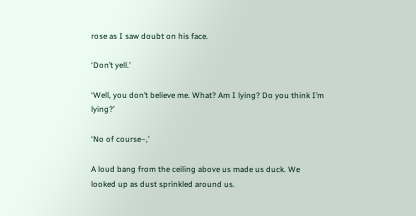rose as I saw doubt on his face.

‘Don’t yell.’

‘Well, you don’t believe me. What? Am I lying? Do you think I’m lying?’

‘No of course–,’

A loud bang from the ceiling above us made us duck. We looked up as dust sprinkled around us.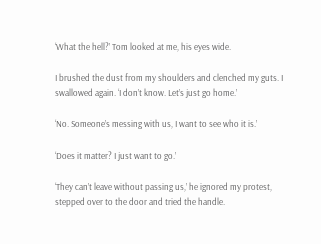‘What the hell?’ Tom looked at me, his eyes wide.

I brushed the dust from my shoulders and clenched my guts. I swallowed again. ‘I don’t know. Let’s just go home.’

‘No. Someone’s messing with us, I want to see who it is.’

‘Does it matter? I just want to go.’

‘They can’t leave without passing us,’ he ignored my protest, stepped over to the door and tried the handle.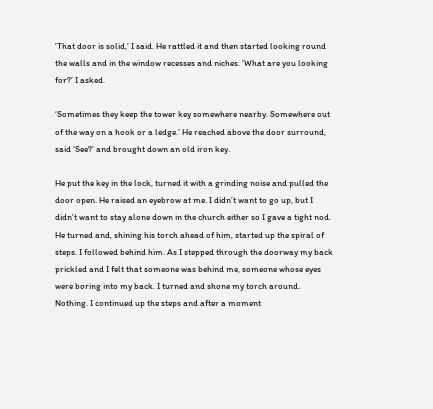‘That door is solid,’ I said. He rattled it and then started looking round the walls and in the window recesses and niches. ‘What are you looking for?’ I asked.

‘Sometimes they keep the tower key somewhere nearby. Somewhere out of the way on a hook or a ledge.’ He reached above the door surround, said ‘See?’ and brought down an old iron key.

He put the key in the lock, turned it with a grinding noise and pulled the door open. He raised an eyebrow at me. I didn’t want to go up, but I didn’t want to stay alone down in the church either so I gave a tight nod. He turned and, shining his torch ahead of him, started up the spiral of steps. I followed behind him. As I stepped through the doorway my back prickled and I felt that someone was behind me, someone whose eyes were boring into my back. I turned and shone my torch around. Nothing. I continued up the steps and after a moment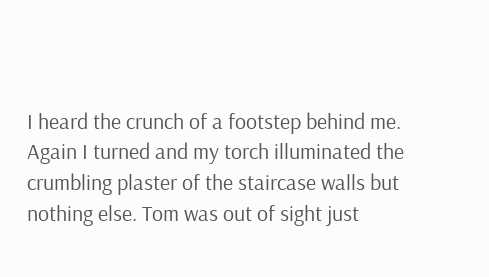I heard the crunch of a footstep behind me. Again I turned and my torch illuminated the crumbling plaster of the staircase walls but nothing else. Tom was out of sight just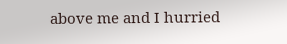above me and I hurried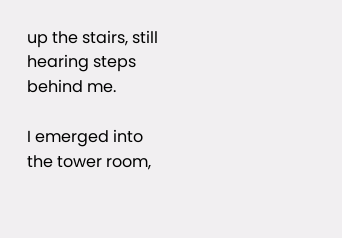up the stairs, still hearing steps behind me.

I emerged into the tower room,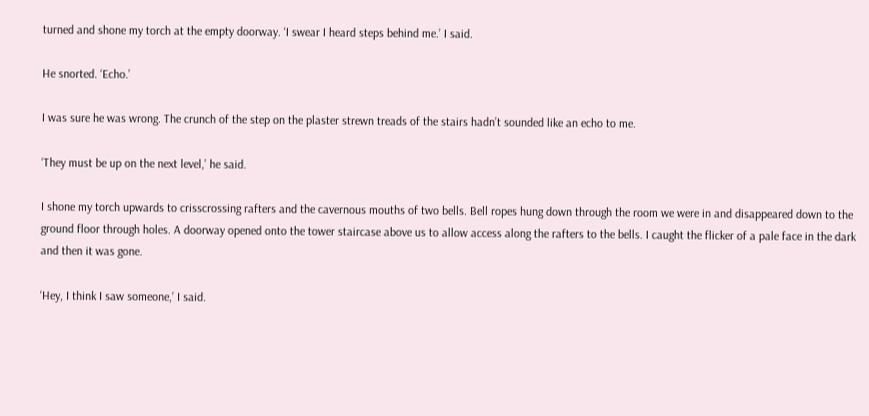turned and shone my torch at the empty doorway. ‘I swear I heard steps behind me.’ I said.

He snorted. ‘Echo.’

I was sure he was wrong. The crunch of the step on the plaster strewn treads of the stairs hadn’t sounded like an echo to me.

‘They must be up on the next level,’ he said.

I shone my torch upwards to crisscrossing rafters and the cavernous mouths of two bells. Bell ropes hung down through the room we were in and disappeared down to the ground floor through holes. A doorway opened onto the tower staircase above us to allow access along the rafters to the bells. I caught the flicker of a pale face in the dark and then it was gone.

‘Hey, I think I saw someone,’ I said.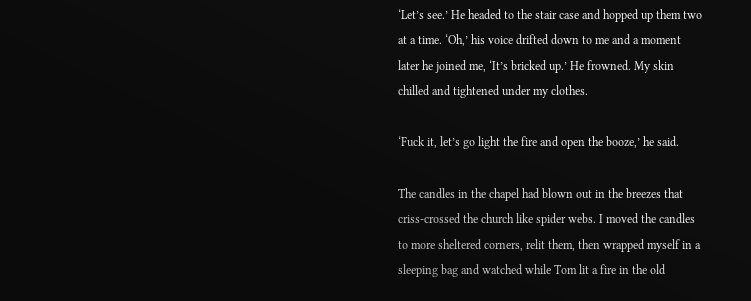‘Let’s see.’ He headed to the stair case and hopped up them two at a time. ‘Oh,’ his voice drifted down to me and a moment later he joined me, ‘It’s bricked up.’ He frowned. My skin chilled and tightened under my clothes.

‘Fuck it, let’s go light the fire and open the booze,’ he said.

The candles in the chapel had blown out in the breezes that criss-crossed the church like spider webs. I moved the candles to more sheltered corners, relit them, then wrapped myself in a sleeping bag and watched while Tom lit a fire in the old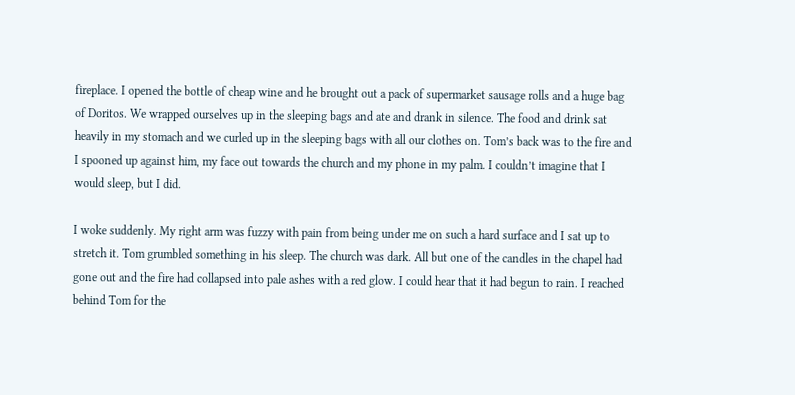fireplace. I opened the bottle of cheap wine and he brought out a pack of supermarket sausage rolls and a huge bag of Doritos. We wrapped ourselves up in the sleeping bags and ate and drank in silence. The food and drink sat heavily in my stomach and we curled up in the sleeping bags with all our clothes on. Tom’s back was to the fire and I spooned up against him, my face out towards the church and my phone in my palm. I couldn’t imagine that I would sleep, but I did.

I woke suddenly. My right arm was fuzzy with pain from being under me on such a hard surface and I sat up to stretch it. Tom grumbled something in his sleep. The church was dark. All but one of the candles in the chapel had gone out and the fire had collapsed into pale ashes with a red glow. I could hear that it had begun to rain. I reached behind Tom for the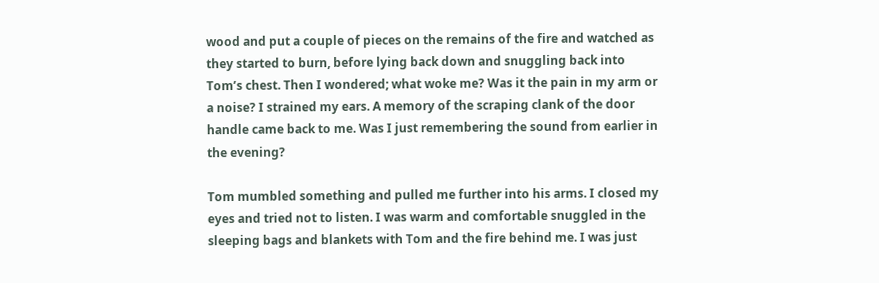wood and put a couple of pieces on the remains of the fire and watched as they started to burn, before lying back down and snuggling back into Tom’s chest. Then I wondered; what woke me? Was it the pain in my arm or a noise? I strained my ears. A memory of the scraping clank of the door handle came back to me. Was I just remembering the sound from earlier in the evening?

Tom mumbled something and pulled me further into his arms. I closed my eyes and tried not to listen. I was warm and comfortable snuggled in the sleeping bags and blankets with Tom and the fire behind me. I was just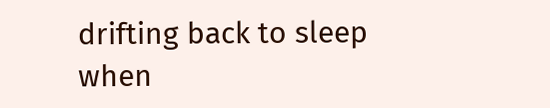drifting back to sleep when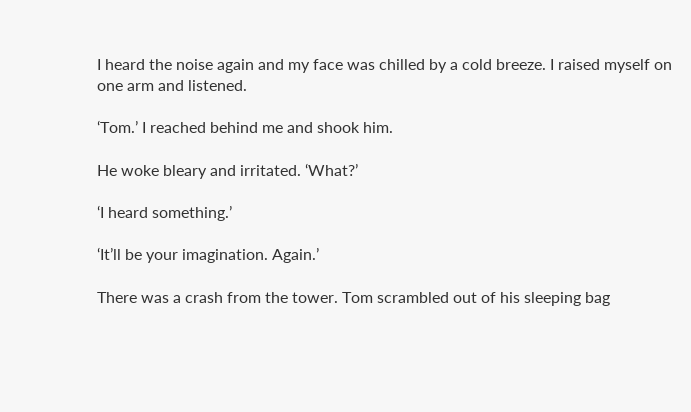I heard the noise again and my face was chilled by a cold breeze. I raised myself on one arm and listened.

‘Tom.’ I reached behind me and shook him.

He woke bleary and irritated. ‘What?’

‘I heard something.’

‘It’ll be your imagination. Again.’

There was a crash from the tower. Tom scrambled out of his sleeping bag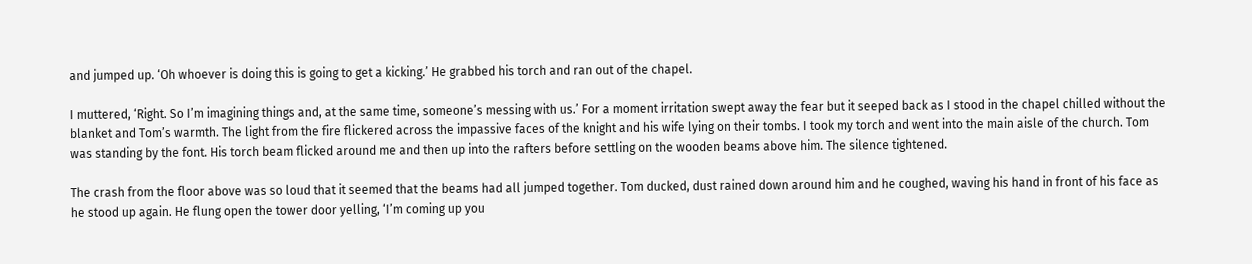and jumped up. ‘Oh whoever is doing this is going to get a kicking.’ He grabbed his torch and ran out of the chapel.

I muttered, ‘Right. So I’m imagining things and, at the same time, someone’s messing with us.’ For a moment irritation swept away the fear but it seeped back as I stood in the chapel chilled without the blanket and Tom’s warmth. The light from the fire flickered across the impassive faces of the knight and his wife lying on their tombs. I took my torch and went into the main aisle of the church. Tom was standing by the font. His torch beam flicked around me and then up into the rafters before settling on the wooden beams above him. The silence tightened.

The crash from the floor above was so loud that it seemed that the beams had all jumped together. Tom ducked, dust rained down around him and he coughed, waving his hand in front of his face as he stood up again. He flung open the tower door yelling, ‘I’m coming up you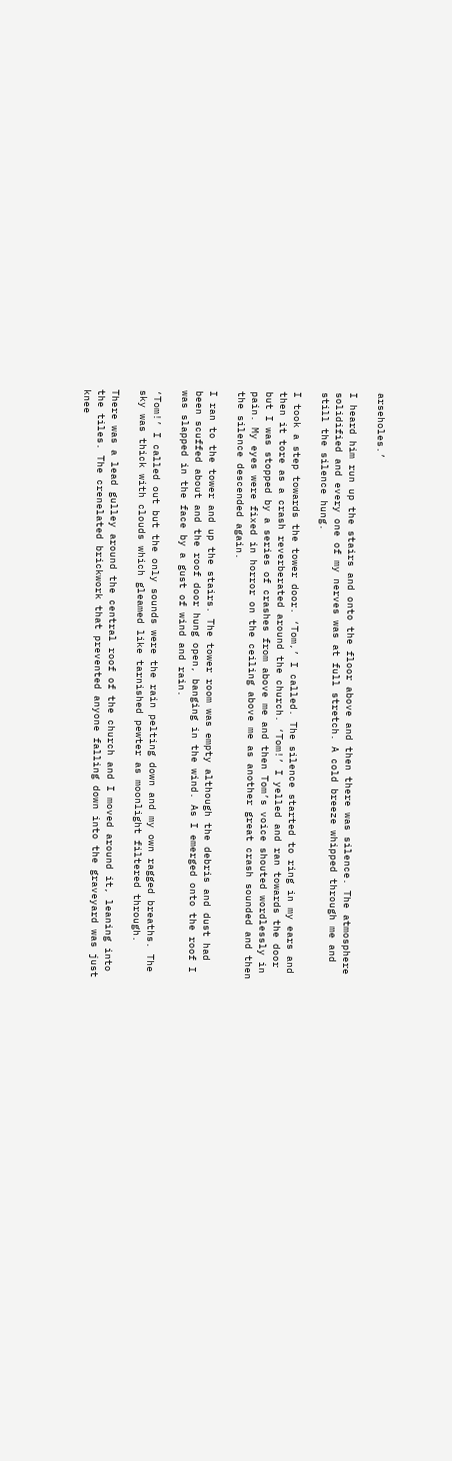arseholes.’

I heard him run up the stairs and onto the floor above and then there was silence. The atmosphere solidified and every one of my nerves was at full stretch. A cold breeze whipped through me and still the silence hung.

I took a step towards the tower door. ‘Tom,’ I called. The silence started to ring in my ears and then it tore as a crash reverberated around the church. ‘Tom!’ I yelled and ran towards the door but I was stopped by a series of crashes from above me and then Tom’s voice shouted wordlessly in pain. My eyes were fixed in horror on the ceiling above me as another great crash sounded and then the silence descended again.

I ran to the tower and up the stairs. The tower room was empty although the debris and dust had been scuffed about and the roof door hung open, banging in the wind. As I emerged onto the roof I was slapped in the face by a gust of wind and rain.

‘Tom!’ I called out but the only sounds were the rain pelting down and my own ragged breaths. The sky was thick with clouds which gleamed like tarnished pewter as moonlight filtered through.

There was a lead gulley around the central roof of the church and I moved around it, leaning into the tiles. The crenelated brickwork that prevented anyone falling down into the graveyard was just knee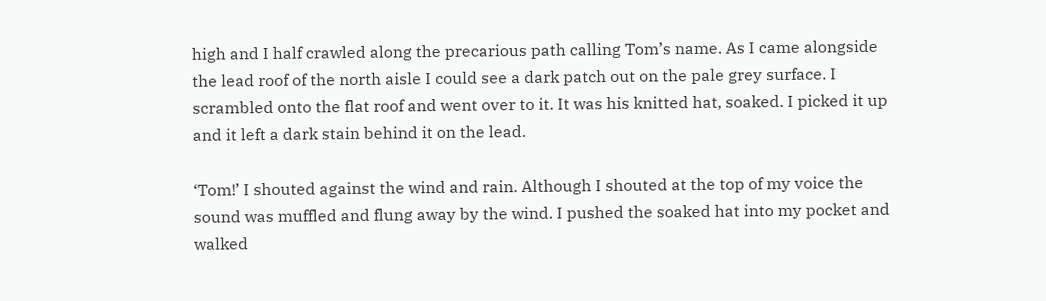high and I half crawled along the precarious path calling Tom’s name. As I came alongside the lead roof of the north aisle I could see a dark patch out on the pale grey surface. I scrambled onto the flat roof and went over to it. It was his knitted hat, soaked. I picked it up and it left a dark stain behind it on the lead.

‘Tom!’ I shouted against the wind and rain. Although I shouted at the top of my voice the sound was muffled and flung away by the wind. I pushed the soaked hat into my pocket and walked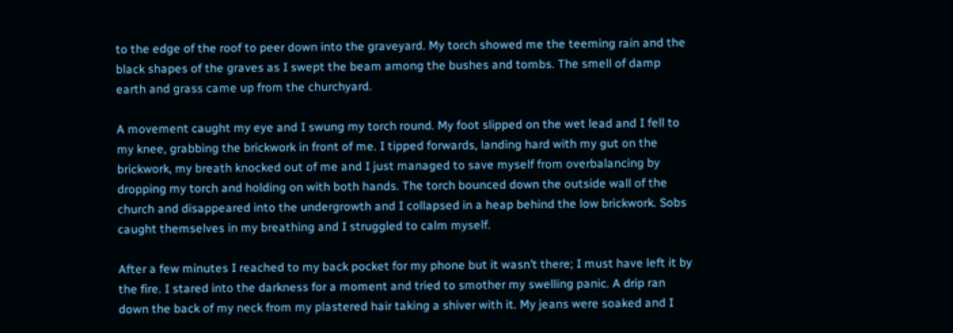to the edge of the roof to peer down into the graveyard. My torch showed me the teeming rain and the black shapes of the graves as I swept the beam among the bushes and tombs. The smell of damp earth and grass came up from the churchyard.

A movement caught my eye and I swung my torch round. My foot slipped on the wet lead and I fell to my knee, grabbing the brickwork in front of me. I tipped forwards, landing hard with my gut on the brickwork, my breath knocked out of me and I just managed to save myself from overbalancing by dropping my torch and holding on with both hands. The torch bounced down the outside wall of the church and disappeared into the undergrowth and I collapsed in a heap behind the low brickwork. Sobs caught themselves in my breathing and I struggled to calm myself.

After a few minutes I reached to my back pocket for my phone but it wasn’t there; I must have left it by the fire. I stared into the darkness for a moment and tried to smother my swelling panic. A drip ran down the back of my neck from my plastered hair taking a shiver with it. My jeans were soaked and I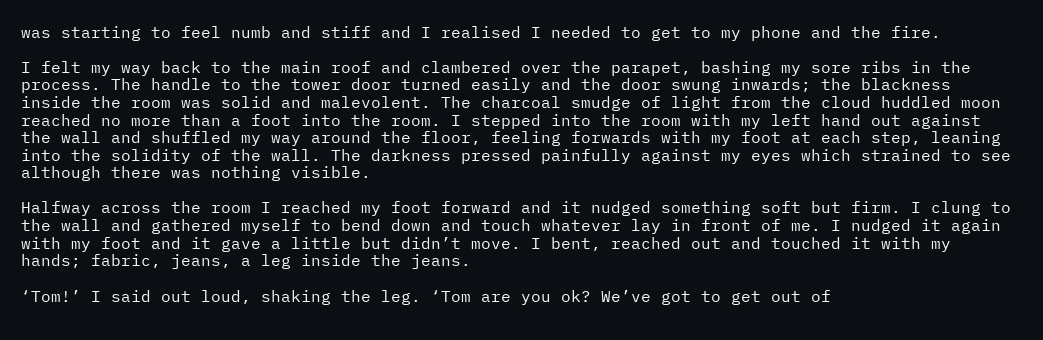was starting to feel numb and stiff and I realised I needed to get to my phone and the fire.

I felt my way back to the main roof and clambered over the parapet, bashing my sore ribs in the process. The handle to the tower door turned easily and the door swung inwards; the blackness inside the room was solid and malevolent. The charcoal smudge of light from the cloud huddled moon reached no more than a foot into the room. I stepped into the room with my left hand out against the wall and shuffled my way around the floor, feeling forwards with my foot at each step, leaning into the solidity of the wall. The darkness pressed painfully against my eyes which strained to see although there was nothing visible.

Halfway across the room I reached my foot forward and it nudged something soft but firm. I clung to the wall and gathered myself to bend down and touch whatever lay in front of me. I nudged it again with my foot and it gave a little but didn’t move. I bent, reached out and touched it with my hands; fabric, jeans, a leg inside the jeans.

‘Tom!’ I said out loud, shaking the leg. ‘Tom are you ok? We’ve got to get out of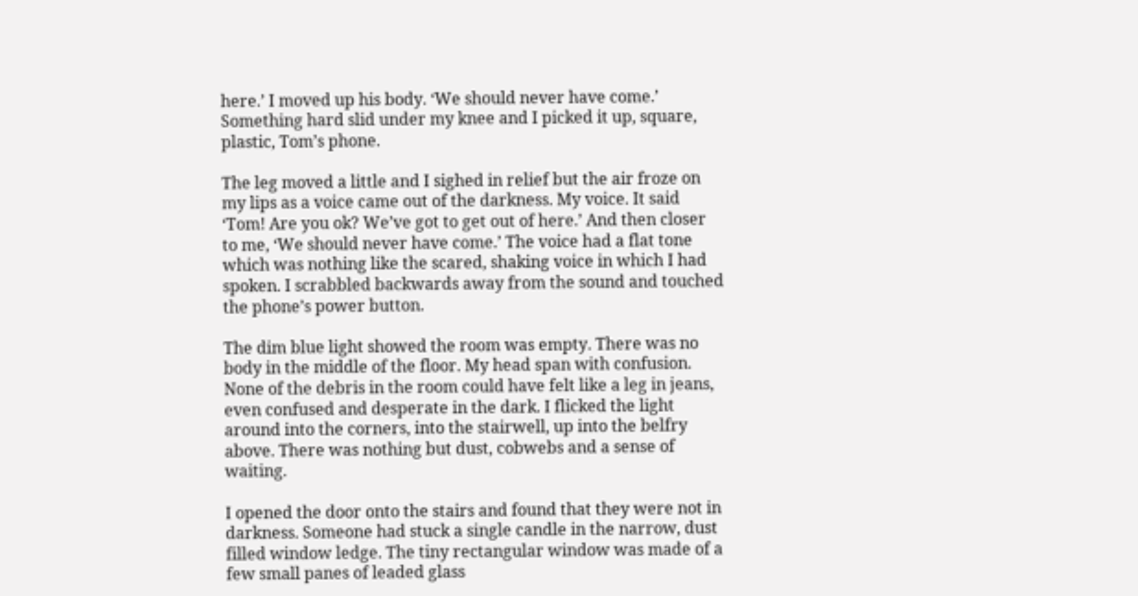here.’ I moved up his body. ‘We should never have come.’ Something hard slid under my knee and I picked it up, square, plastic, Tom’s phone.

The leg moved a little and I sighed in relief but the air froze on my lips as a voice came out of the darkness. My voice. It said ‘Tom! Are you ok? We’ve got to get out of here.’ And then closer to me, ‘We should never have come.’ The voice had a flat tone which was nothing like the scared, shaking voice in which I had spoken. I scrabbled backwards away from the sound and touched the phone’s power button.

The dim blue light showed the room was empty. There was no body in the middle of the floor. My head span with confusion. None of the debris in the room could have felt like a leg in jeans, even confused and desperate in the dark. I flicked the light around into the corners, into the stairwell, up into the belfry above. There was nothing but dust, cobwebs and a sense of waiting.

I opened the door onto the stairs and found that they were not in darkness. Someone had stuck a single candle in the narrow, dust filled window ledge. The tiny rectangular window was made of a few small panes of leaded glass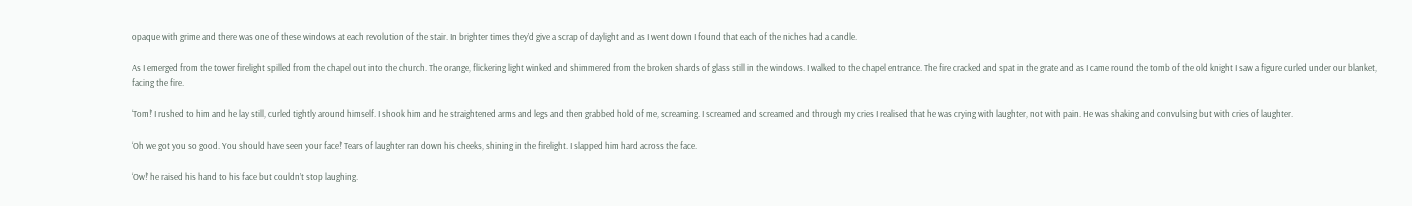opaque with grime and there was one of these windows at each revolution of the stair. In brighter times they’d give a scrap of daylight and as I went down I found that each of the niches had a candle.

As I emerged from the tower firelight spilled from the chapel out into the church. The orange, flickering light winked and shimmered from the broken shards of glass still in the windows. I walked to the chapel entrance. The fire cracked and spat in the grate and as I came round the tomb of the old knight I saw a figure curled under our blanket, facing the fire.

‘Tom!’ I rushed to him and he lay still, curled tightly around himself. I shook him and he straightened arms and legs and then grabbed hold of me, screaming. I screamed and screamed and through my cries I realised that he was crying with laughter, not with pain. He was shaking and convulsing but with cries of laughter.

‘Oh we got you so good. You should have seen your face!’ Tears of laughter ran down his cheeks, shining in the firelight. I slapped him hard across the face.

‘Ow!’ he raised his hand to his face but couldn’t stop laughing.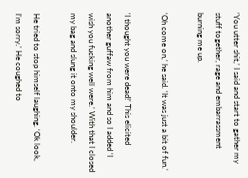‘You utter shit,’ I said and start to gather my stuff together, rage and embarrassment burning me up.

‘Oh come on,’ he said. ‘It was just a bit of fun.’

‘I thought you were dead!’ This elicited another guffaw from him and so I added ‘I wish you fucking well were.’ With that I closed my bag and slung it onto my shoulder.

He tried to stop himself laughing. ‘Ok look, I’m sorry.’ He coughed to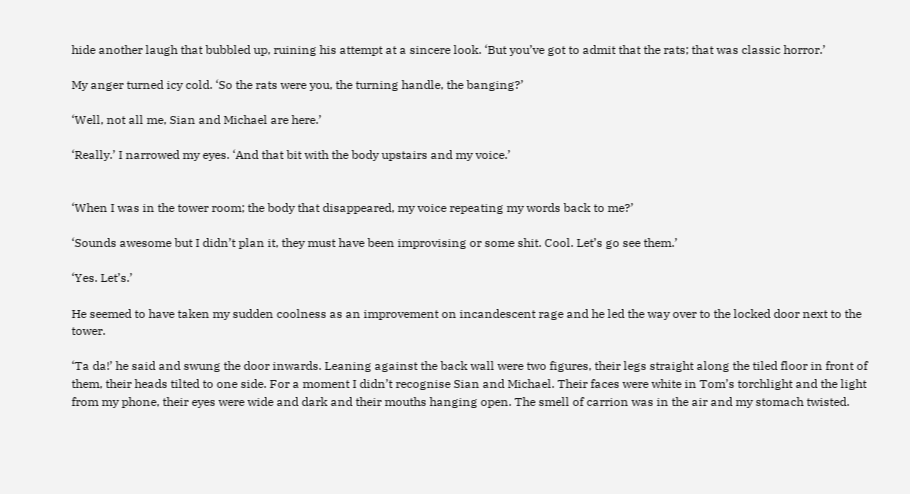hide another laugh that bubbled up, ruining his attempt at a sincere look. ‘But you’ve got to admit that the rats; that was classic horror.’

My anger turned icy cold. ‘So the rats were you, the turning handle, the banging?’

‘Well, not all me, Sian and Michael are here.’

‘Really.’ I narrowed my eyes. ‘And that bit with the body upstairs and my voice.’


‘When I was in the tower room; the body that disappeared, my voice repeating my words back to me?’

‘Sounds awesome but I didn’t plan it, they must have been improvising or some shit. Cool. Let’s go see them.’

‘Yes. Let’s.’

He seemed to have taken my sudden coolness as an improvement on incandescent rage and he led the way over to the locked door next to the tower.

‘Ta da!’ he said and swung the door inwards. Leaning against the back wall were two figures, their legs straight along the tiled floor in front of them, their heads tilted to one side. For a moment I didn’t recognise Sian and Michael. Their faces were white in Tom’s torchlight and the light from my phone, their eyes were wide and dark and their mouths hanging open. The smell of carrion was in the air and my stomach twisted.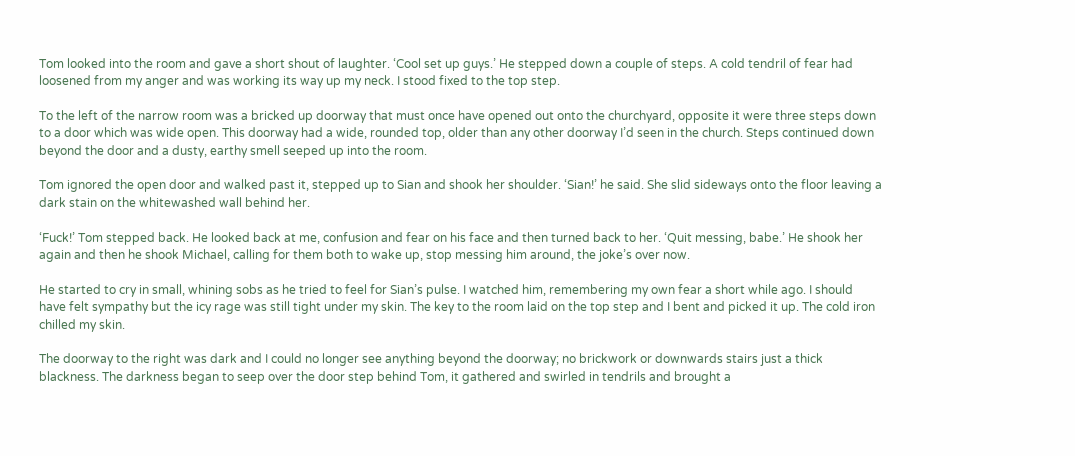Tom looked into the room and gave a short shout of laughter. ‘Cool set up guys.’ He stepped down a couple of steps. A cold tendril of fear had loosened from my anger and was working its way up my neck. I stood fixed to the top step.

To the left of the narrow room was a bricked up doorway that must once have opened out onto the churchyard, opposite it were three steps down to a door which was wide open. This doorway had a wide, rounded top, older than any other doorway I’d seen in the church. Steps continued down beyond the door and a dusty, earthy smell seeped up into the room.

Tom ignored the open door and walked past it, stepped up to Sian and shook her shoulder. ‘Sian!’ he said. She slid sideways onto the floor leaving a dark stain on the whitewashed wall behind her.

‘Fuck!’ Tom stepped back. He looked back at me, confusion and fear on his face and then turned back to her. ‘Quit messing, babe.’ He shook her again and then he shook Michael, calling for them both to wake up, stop messing him around, the joke’s over now.

He started to cry in small, whining sobs as he tried to feel for Sian’s pulse. I watched him, remembering my own fear a short while ago. I should have felt sympathy but the icy rage was still tight under my skin. The key to the room laid on the top step and I bent and picked it up. The cold iron chilled my skin.

The doorway to the right was dark and I could no longer see anything beyond the doorway; no brickwork or downwards stairs just a thick blackness. The darkness began to seep over the door step behind Tom, it gathered and swirled in tendrils and brought a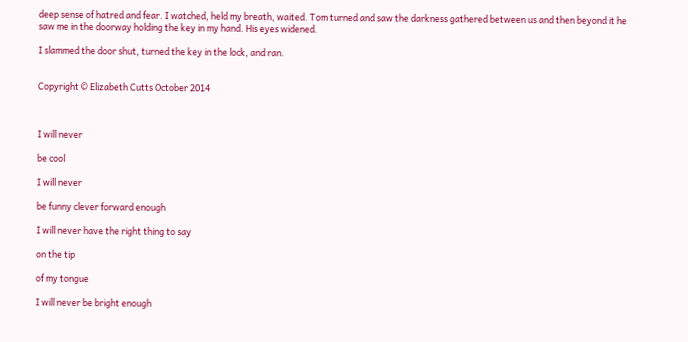deep sense of hatred and fear. I watched, held my breath, waited. Tom turned and saw the darkness gathered between us and then beyond it he saw me in the doorway holding the key in my hand. His eyes widened.

I slammed the door shut, turned the key in the lock, and ran.


Copyright © Elizabeth Cutts October 2014



I will never

be cool

I will never

be funny clever forward enough

I will never have the right thing to say

on the tip

of my tongue

I will never be bright enough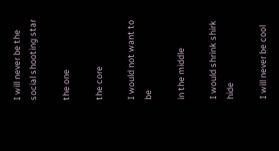I will never be the social shooting star

the one

the core

I would not want to be

in the middle

I would shrink shirk hide

I will never be cool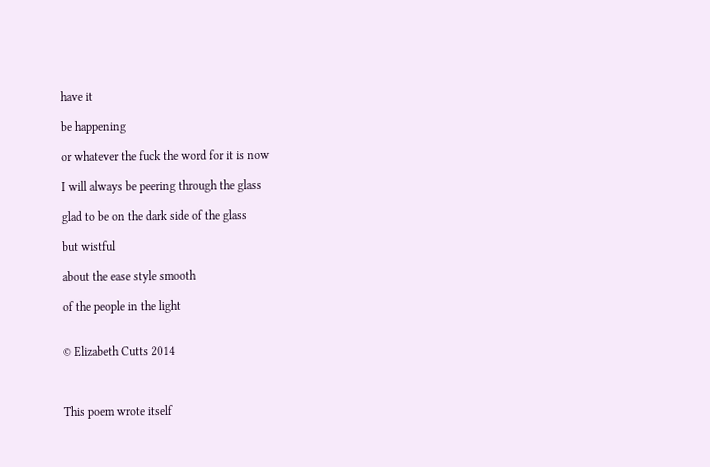have it

be happening

or whatever the fuck the word for it is now

I will always be peering through the glass

glad to be on the dark side of the glass

but wistful

about the ease style smooth

of the people in the light


© Elizabeth Cutts 2014



This poem wrote itself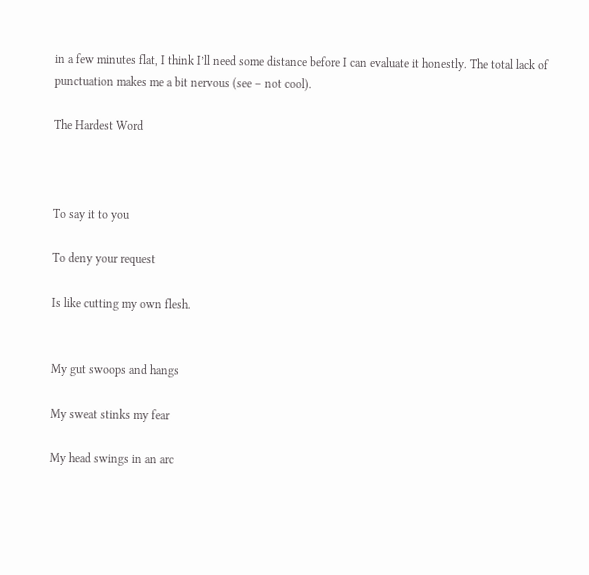in a few minutes flat, I think I’ll need some distance before I can evaluate it honestly. The total lack of punctuation makes me a bit nervous (see – not cool).

The Hardest Word



To say it to you

To deny your request

Is like cutting my own flesh.


My gut swoops and hangs

My sweat stinks my fear

My head swings in an arc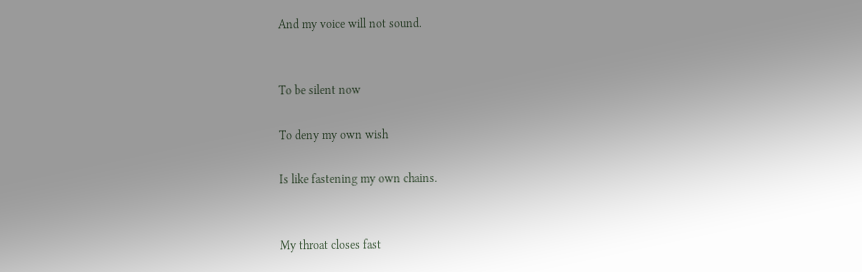And my voice will not sound.


To be silent now

To deny my own wish

Is like fastening my own chains.


My throat closes fast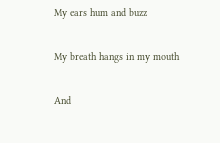My ears hum and buzz

My breath hangs in my mouth

And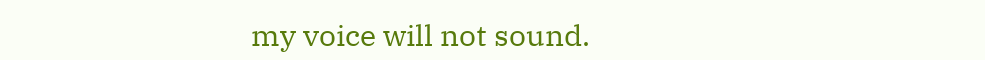my voice will not sound.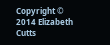Copyright © 2014 Elizabeth Cutts